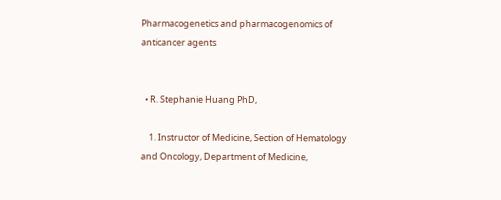Pharmacogenetics and pharmacogenomics of anticancer agents


  • R. Stephanie Huang PhD,

    1. Instructor of Medicine, Section of Hematology and Oncology, Department of Medicine,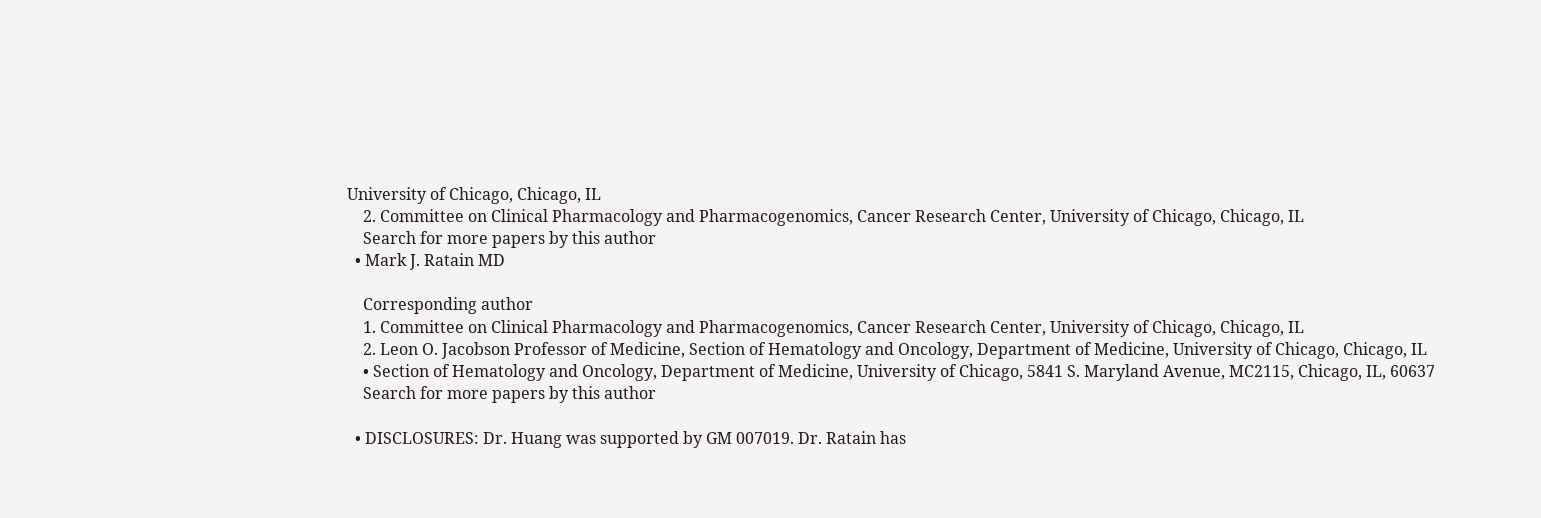University of Chicago, Chicago, IL
    2. Committee on Clinical Pharmacology and Pharmacogenomics, Cancer Research Center, University of Chicago, Chicago, IL
    Search for more papers by this author
  • Mark J. Ratain MD

    Corresponding author
    1. Committee on Clinical Pharmacology and Pharmacogenomics, Cancer Research Center, University of Chicago, Chicago, IL
    2. Leon O. Jacobson Professor of Medicine, Section of Hematology and Oncology, Department of Medicine, University of Chicago, Chicago, IL
    • Section of Hematology and Oncology, Department of Medicine, University of Chicago, 5841 S. Maryland Avenue, MC2115, Chicago, IL, 60637
    Search for more papers by this author

  • DISCLOSURES: Dr. Huang was supported by GM 007019. Dr. Ratain has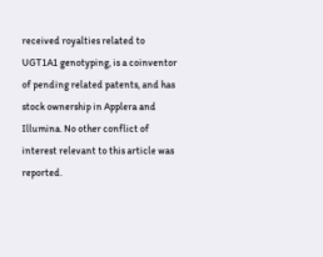received royalties related to UGT1A1 genotyping, is a coinventor of pending related patents, and has stock ownership in Applera and Illumina. No other conflict of interest relevant to this article was reported.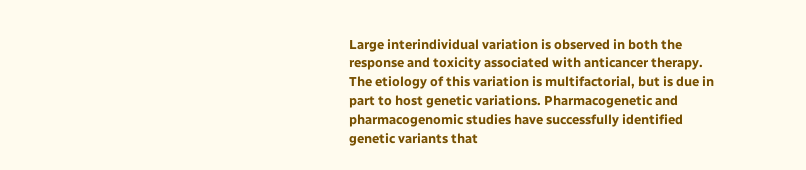Large interindividual variation is observed in both the response and toxicity associated with anticancer therapy. The etiology of this variation is multifactorial, but is due in part to host genetic variations. Pharmacogenetic and pharmacogenomic studies have successfully identified genetic variants that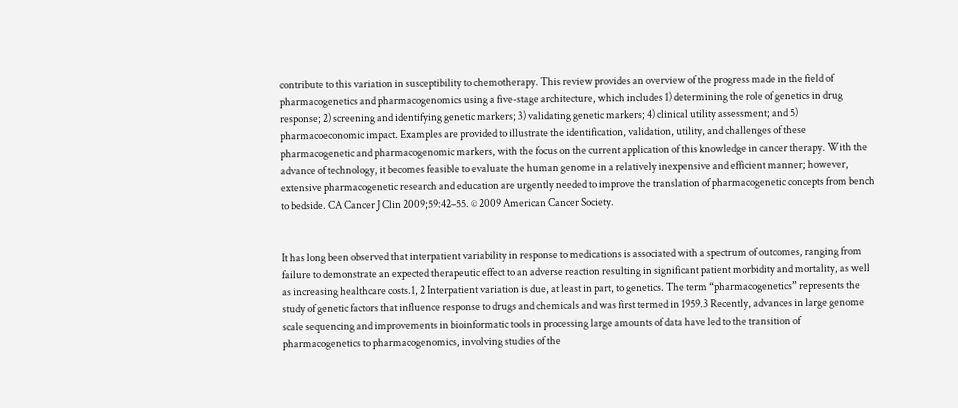contribute to this variation in susceptibility to chemotherapy. This review provides an overview of the progress made in the field of pharmacogenetics and pharmacogenomics using a five-stage architecture, which includes 1) determining the role of genetics in drug response; 2) screening and identifying genetic markers; 3) validating genetic markers; 4) clinical utility assessment; and 5) pharmacoeconomic impact. Examples are provided to illustrate the identification, validation, utility, and challenges of these pharmacogenetic and pharmacogenomic markers, with the focus on the current application of this knowledge in cancer therapy. With the advance of technology, it becomes feasible to evaluate the human genome in a relatively inexpensive and efficient manner; however, extensive pharmacogenetic research and education are urgently needed to improve the translation of pharmacogenetic concepts from bench to bedside. CA Cancer J Clin 2009;59:42–55. © 2009 American Cancer Society.


It has long been observed that interpatient variability in response to medications is associated with a spectrum of outcomes, ranging from failure to demonstrate an expected therapeutic effect to an adverse reaction resulting in significant patient morbidity and mortality, as well as increasing healthcare costs.1, 2 Interpatient variation is due, at least in part, to genetics. The term “pharmacogenetics” represents the study of genetic factors that influence response to drugs and chemicals and was first termed in 1959.3 Recently, advances in large genome scale sequencing and improvements in bioinformatic tools in processing large amounts of data have led to the transition of pharmacogenetics to pharmacogenomics, involving studies of the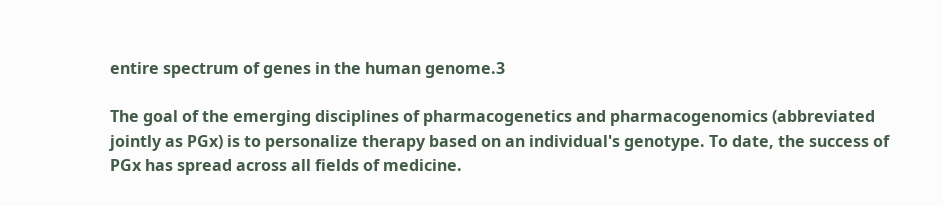entire spectrum of genes in the human genome.3

The goal of the emerging disciplines of pharmacogenetics and pharmacogenomics (abbreviated jointly as PGx) is to personalize therapy based on an individual's genotype. To date, the success of PGx has spread across all fields of medicine.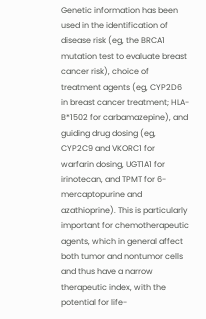Genetic information has been used in the identification of disease risk (eg, the BRCA1 mutation test to evaluate breast cancer risk), choice of treatment agents (eg, CYP2D6 in breast cancer treatment; HLA-B*1502 for carbamazepine), and guiding drug dosing (eg, CYP2C9 and VKORC1 for warfarin dosing, UGT1A1 for irinotecan, and TPMT for 6-mercaptopurine and azathioprine). This is particularly important for chemotherapeutic agents, which in general affect both tumor and nontumor cells and thus have a narrow therapeutic index, with the potential for life-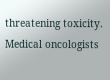threatening toxicity. Medical oncologists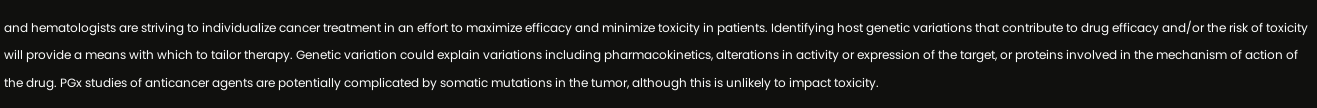and hematologists are striving to individualize cancer treatment in an effort to maximize efficacy and minimize toxicity in patients. Identifying host genetic variations that contribute to drug efficacy and/or the risk of toxicity will provide a means with which to tailor therapy. Genetic variation could explain variations including pharmacokinetics, alterations in activity or expression of the target, or proteins involved in the mechanism of action of the drug. PGx studies of anticancer agents are potentially complicated by somatic mutations in the tumor, although this is unlikely to impact toxicity.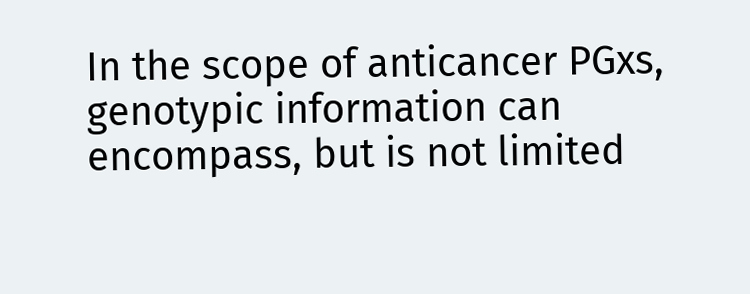In the scope of anticancer PGxs, genotypic information can encompass, but is not limited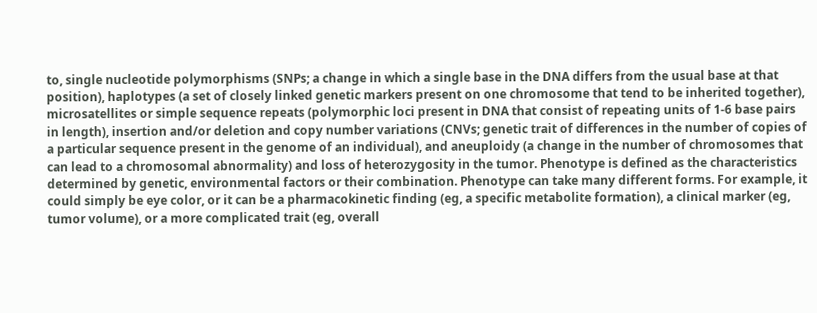to, single nucleotide polymorphisms (SNPs; a change in which a single base in the DNA differs from the usual base at that position), haplotypes (a set of closely linked genetic markers present on one chromosome that tend to be inherited together), microsatellites or simple sequence repeats (polymorphic loci present in DNA that consist of repeating units of 1-6 base pairs in length), insertion and/or deletion and copy number variations (CNVs; genetic trait of differences in the number of copies of a particular sequence present in the genome of an individual), and aneuploidy (a change in the number of chromosomes that can lead to a chromosomal abnormality) and loss of heterozygosity in the tumor. Phenotype is defined as the characteristics determined by genetic, environmental factors or their combination. Phenotype can take many different forms. For example, it could simply be eye color, or it can be a pharmacokinetic finding (eg, a specific metabolite formation), a clinical marker (eg, tumor volume), or a more complicated trait (eg, overall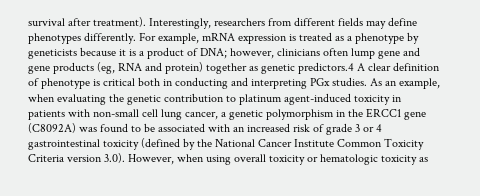survival after treatment). Interestingly, researchers from different fields may define phenotypes differently. For example, mRNA expression is treated as a phenotype by geneticists because it is a product of DNA; however, clinicians often lump gene and gene products (eg, RNA and protein) together as genetic predictors.4 A clear definition of phenotype is critical both in conducting and interpreting PGx studies. As an example, when evaluating the genetic contribution to platinum agent-induced toxicity in patients with non-small cell lung cancer, a genetic polymorphism in the ERCC1 gene (C8092A) was found to be associated with an increased risk of grade 3 or 4 gastrointestinal toxicity (defined by the National Cancer Institute Common Toxicity Criteria version 3.0). However, when using overall toxicity or hematologic toxicity as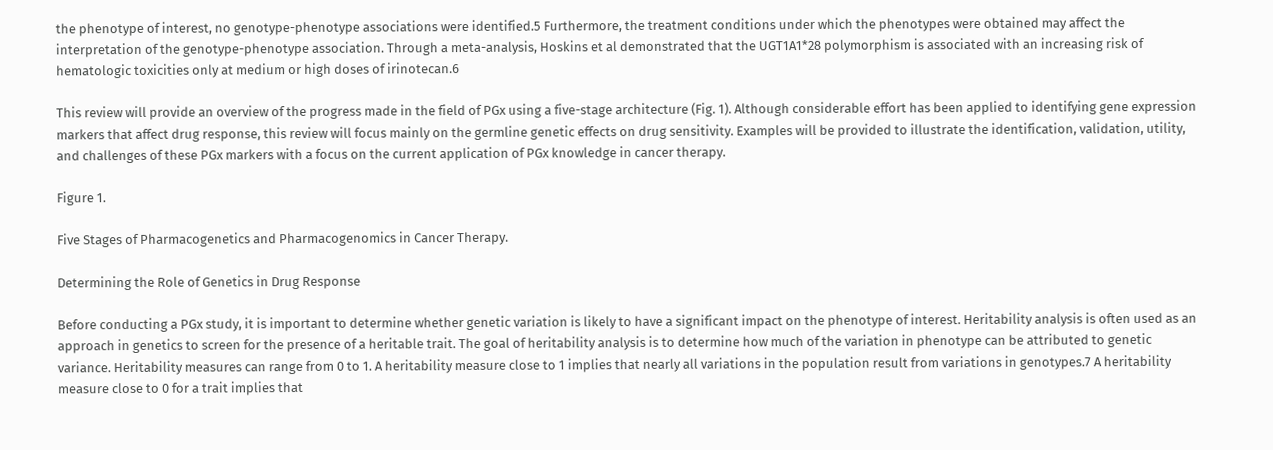the phenotype of interest, no genotype-phenotype associations were identified.5 Furthermore, the treatment conditions under which the phenotypes were obtained may affect the interpretation of the genotype-phenotype association. Through a meta-analysis, Hoskins et al demonstrated that the UGT1A1*28 polymorphism is associated with an increasing risk of hematologic toxicities only at medium or high doses of irinotecan.6

This review will provide an overview of the progress made in the field of PGx using a five-stage architecture (Fig. 1). Although considerable effort has been applied to identifying gene expression markers that affect drug response, this review will focus mainly on the germline genetic effects on drug sensitivity. Examples will be provided to illustrate the identification, validation, utility, and challenges of these PGx markers with a focus on the current application of PGx knowledge in cancer therapy.

Figure 1.

Five Stages of Pharmacogenetics and Pharmacogenomics in Cancer Therapy.

Determining the Role of Genetics in Drug Response

Before conducting a PGx study, it is important to determine whether genetic variation is likely to have a significant impact on the phenotype of interest. Heritability analysis is often used as an approach in genetics to screen for the presence of a heritable trait. The goal of heritability analysis is to determine how much of the variation in phenotype can be attributed to genetic variance. Heritability measures can range from 0 to 1. A heritability measure close to 1 implies that nearly all variations in the population result from variations in genotypes.7 A heritability measure close to 0 for a trait implies that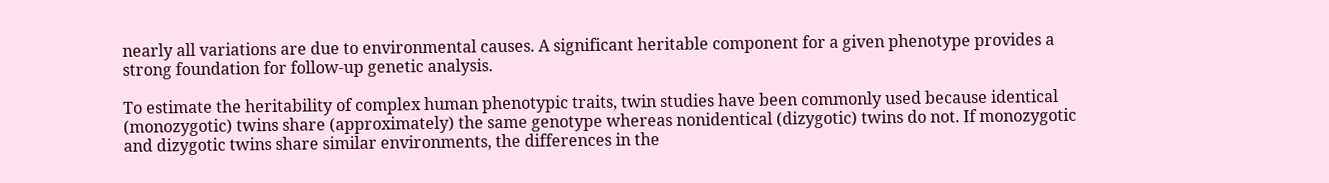nearly all variations are due to environmental causes. A significant heritable component for a given phenotype provides a strong foundation for follow-up genetic analysis.

To estimate the heritability of complex human phenotypic traits, twin studies have been commonly used because identical (monozygotic) twins share (approximately) the same genotype whereas nonidentical (dizygotic) twins do not. If monozygotic and dizygotic twins share similar environments, the differences in the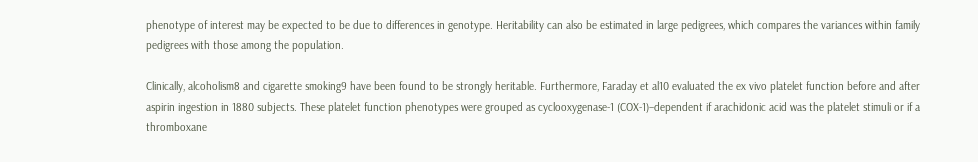phenotype of interest may be expected to be due to differences in genotype. Heritability can also be estimated in large pedigrees, which compares the variances within family pedigrees with those among the population.

Clinically, alcoholism8 and cigarette smoking9 have been found to be strongly heritable. Furthermore, Faraday et al10 evaluated the ex vivo platelet function before and after aspirin ingestion in 1880 subjects. These platelet function phenotypes were grouped as cyclooxygenase-1 (COX-1)–dependent if arachidonic acid was the platelet stimuli or if a thromboxane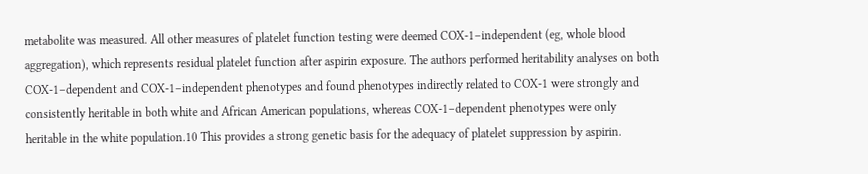metabolite was measured. All other measures of platelet function testing were deemed COX-1–independent (eg, whole blood aggregation), which represents residual platelet function after aspirin exposure. The authors performed heritability analyses on both COX-1–dependent and COX-1–independent phenotypes and found phenotypes indirectly related to COX-1 were strongly and consistently heritable in both white and African American populations, whereas COX-1–dependent phenotypes were only heritable in the white population.10 This provides a strong genetic basis for the adequacy of platelet suppression by aspirin.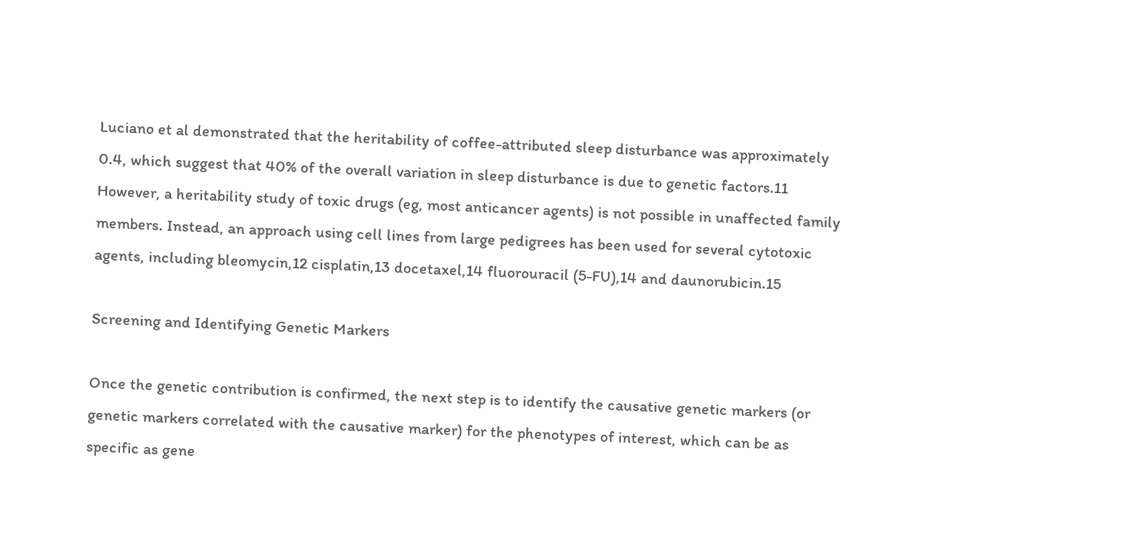Luciano et al demonstrated that the heritability of coffee-attributed sleep disturbance was approximately 0.4, which suggest that 40% of the overall variation in sleep disturbance is due to genetic factors.11 However, a heritability study of toxic drugs (eg, most anticancer agents) is not possible in unaffected family members. Instead, an approach using cell lines from large pedigrees has been used for several cytotoxic agents, including bleomycin,12 cisplatin,13 docetaxel,14 fluorouracil (5-FU),14 and daunorubicin.15

Screening and Identifying Genetic Markers

Once the genetic contribution is confirmed, the next step is to identify the causative genetic markers (or genetic markers correlated with the causative marker) for the phenotypes of interest, which can be as specific as gene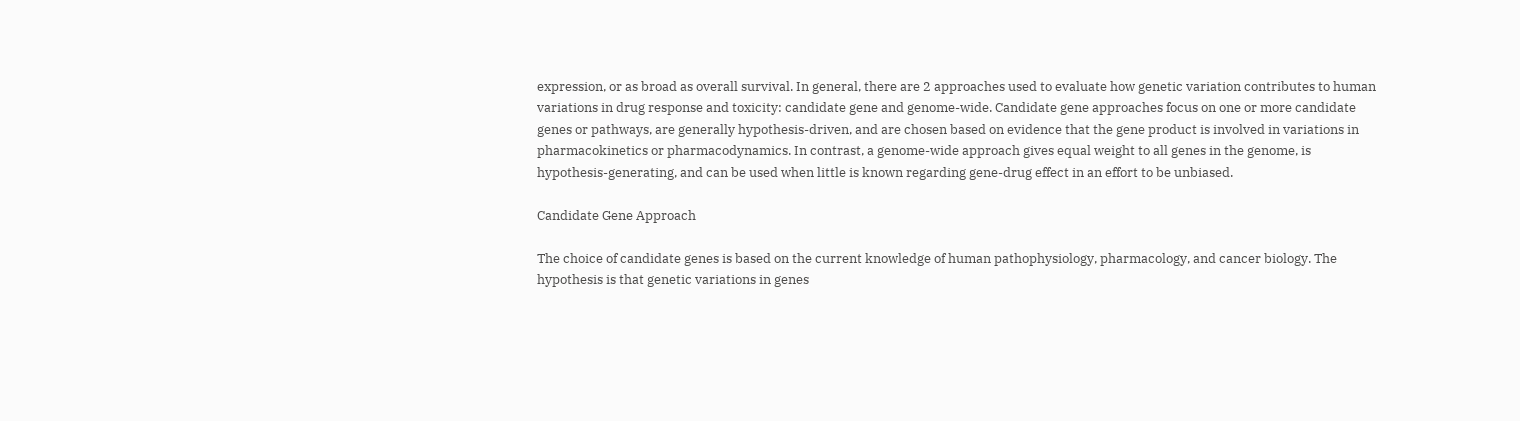expression, or as broad as overall survival. In general, there are 2 approaches used to evaluate how genetic variation contributes to human variations in drug response and toxicity: candidate gene and genome-wide. Candidate gene approaches focus on one or more candidate genes or pathways, are generally hypothesis-driven, and are chosen based on evidence that the gene product is involved in variations in pharmacokinetics or pharmacodynamics. In contrast, a genome-wide approach gives equal weight to all genes in the genome, is hypothesis-generating, and can be used when little is known regarding gene-drug effect in an effort to be unbiased.

Candidate Gene Approach

The choice of candidate genes is based on the current knowledge of human pathophysiology, pharmacology, and cancer biology. The hypothesis is that genetic variations in genes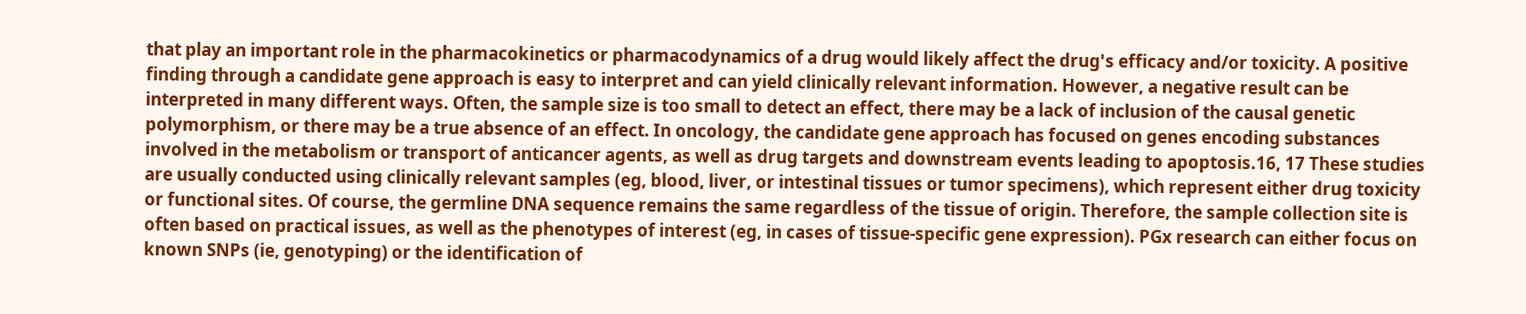that play an important role in the pharmacokinetics or pharmacodynamics of a drug would likely affect the drug's efficacy and/or toxicity. A positive finding through a candidate gene approach is easy to interpret and can yield clinically relevant information. However, a negative result can be interpreted in many different ways. Often, the sample size is too small to detect an effect, there may be a lack of inclusion of the causal genetic polymorphism, or there may be a true absence of an effect. In oncology, the candidate gene approach has focused on genes encoding substances involved in the metabolism or transport of anticancer agents, as well as drug targets and downstream events leading to apoptosis.16, 17 These studies are usually conducted using clinically relevant samples (eg, blood, liver, or intestinal tissues or tumor specimens), which represent either drug toxicity or functional sites. Of course, the germline DNA sequence remains the same regardless of the tissue of origin. Therefore, the sample collection site is often based on practical issues, as well as the phenotypes of interest (eg, in cases of tissue-specific gene expression). PGx research can either focus on known SNPs (ie, genotyping) or the identification of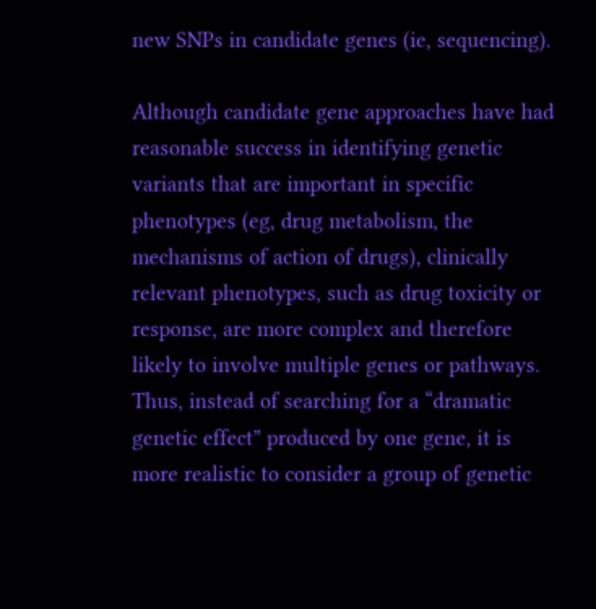new SNPs in candidate genes (ie, sequencing).

Although candidate gene approaches have had reasonable success in identifying genetic variants that are important in specific phenotypes (eg, drug metabolism, the mechanisms of action of drugs), clinically relevant phenotypes, such as drug toxicity or response, are more complex and therefore likely to involve multiple genes or pathways. Thus, instead of searching for a “dramatic genetic effect” produced by one gene, it is more realistic to consider a group of genetic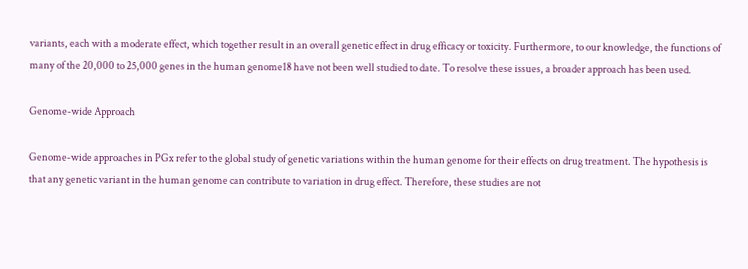variants, each with a moderate effect, which together result in an overall genetic effect in drug efficacy or toxicity. Furthermore, to our knowledge, the functions of many of the 20,000 to 25,000 genes in the human genome18 have not been well studied to date. To resolve these issues, a broader approach has been used.

Genome-wide Approach

Genome-wide approaches in PGx refer to the global study of genetic variations within the human genome for their effects on drug treatment. The hypothesis is that any genetic variant in the human genome can contribute to variation in drug effect. Therefore, these studies are not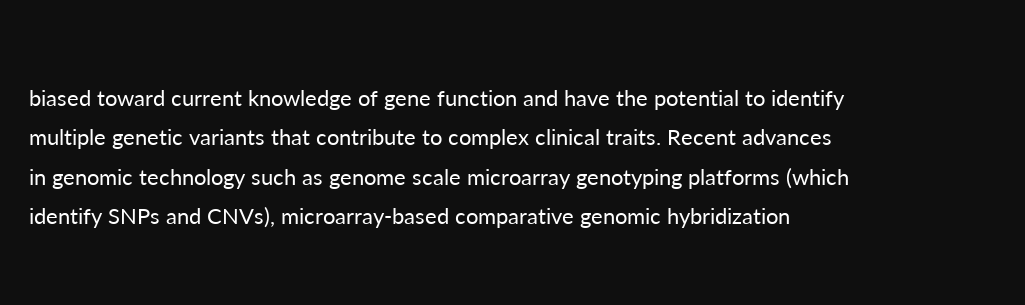biased toward current knowledge of gene function and have the potential to identify multiple genetic variants that contribute to complex clinical traits. Recent advances in genomic technology such as genome scale microarray genotyping platforms (which identify SNPs and CNVs), microarray-based comparative genomic hybridization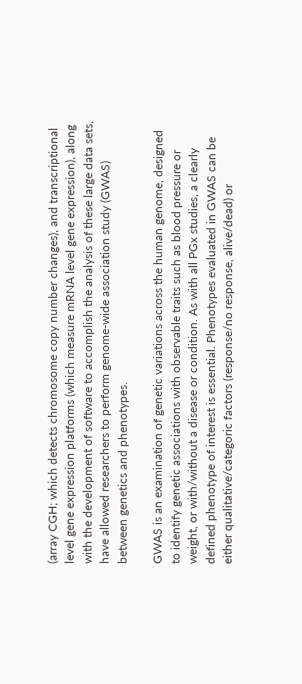(array CGH; which detects chromosome copy number changes), and transcriptional level gene expression platforms (which measure mRNA level gene expression), along with the development of software to accomplish the analysis of these large data sets, have allowed researchers to perform genome-wide association study (GWAS) between genetics and phenotypes.

GWAS is an examination of genetic variations across the human genome, designed to identify genetic associations with observable traits such as blood pressure or weight, or with/without a disease or condition. As with all PGx studies, a clearly defined phenotype of interest is essential. Phenotypes evaluated in GWAS can be either qualitative/categoric factors (response/no response, alive/dead) or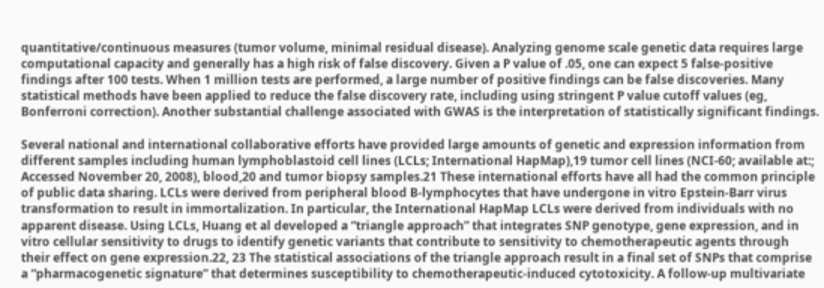quantitative/continuous measures (tumor volume, minimal residual disease). Analyzing genome scale genetic data requires large computational capacity and generally has a high risk of false discovery. Given a P value of .05, one can expect 5 false-positive findings after 100 tests. When 1 million tests are performed, a large number of positive findings can be false discoveries. Many statistical methods have been applied to reduce the false discovery rate, including using stringent P value cutoff values (eg, Bonferroni correction). Another substantial challenge associated with GWAS is the interpretation of statistically significant findings.

Several national and international collaborative efforts have provided large amounts of genetic and expression information from different samples including human lymphoblastoid cell lines (LCLs; International HapMap),19 tumor cell lines (NCI-60; available at:; Accessed November 20, 2008), blood,20 and tumor biopsy samples.21 These international efforts have all had the common principle of public data sharing. LCLs were derived from peripheral blood B-lymphocytes that have undergone in vitro Epstein-Barr virus transformation to result in immortalization. In particular, the International HapMap LCLs were derived from individuals with no apparent disease. Using LCLs, Huang et al developed a “triangle approach” that integrates SNP genotype, gene expression, and in vitro cellular sensitivity to drugs to identify genetic variants that contribute to sensitivity to chemotherapeutic agents through their effect on gene expression.22, 23 The statistical associations of the triangle approach result in a final set of SNPs that comprise a “pharmacogenetic signature” that determines susceptibility to chemotherapeutic-induced cytotoxicity. A follow-up multivariate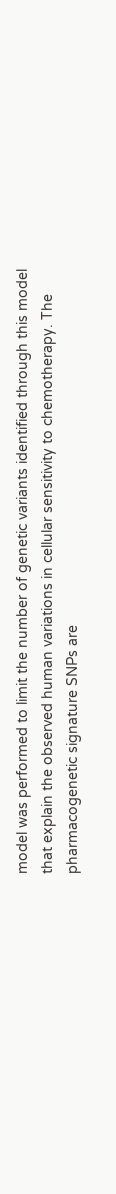model was performed to limit the number of genetic variants identified through this model that explain the observed human variations in cellular sensitivity to chemotherapy. The pharmacogenetic signature SNPs are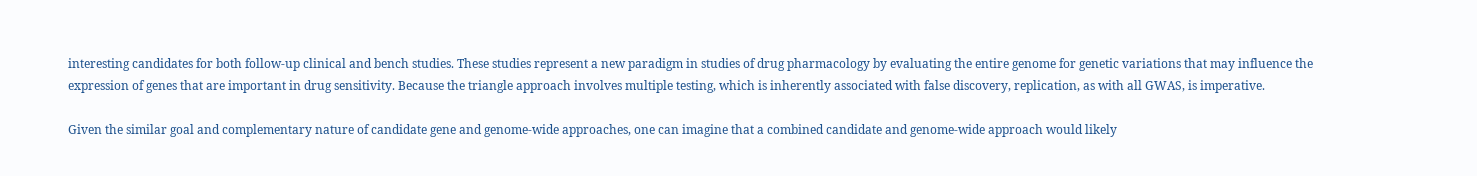interesting candidates for both follow-up clinical and bench studies. These studies represent a new paradigm in studies of drug pharmacology by evaluating the entire genome for genetic variations that may influence the expression of genes that are important in drug sensitivity. Because the triangle approach involves multiple testing, which is inherently associated with false discovery, replication, as with all GWAS, is imperative.

Given the similar goal and complementary nature of candidate gene and genome-wide approaches, one can imagine that a combined candidate and genome-wide approach would likely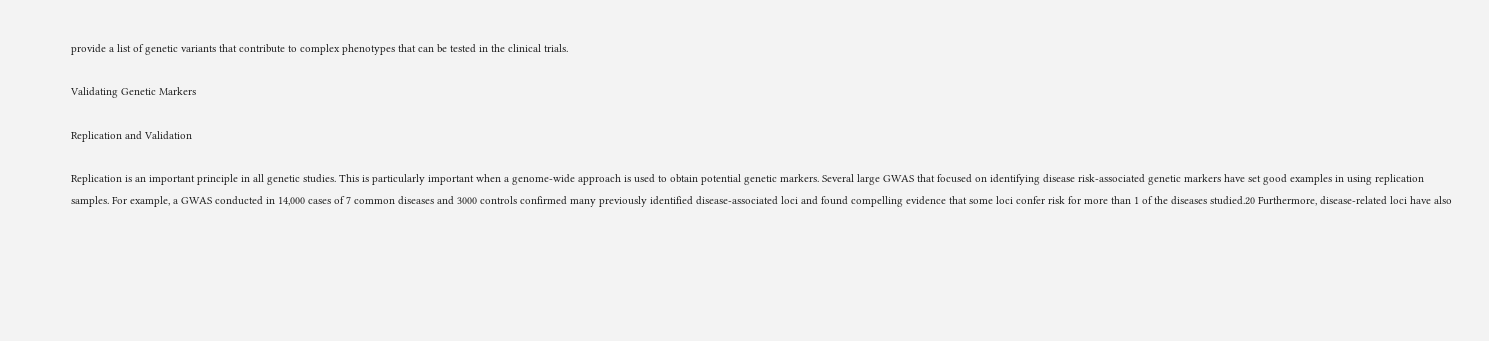provide a list of genetic variants that contribute to complex phenotypes that can be tested in the clinical trials.

Validating Genetic Markers

Replication and Validation

Replication is an important principle in all genetic studies. This is particularly important when a genome-wide approach is used to obtain potential genetic markers. Several large GWAS that focused on identifying disease risk-associated genetic markers have set good examples in using replication samples. For example, a GWAS conducted in 14,000 cases of 7 common diseases and 3000 controls confirmed many previously identified disease-associated loci and found compelling evidence that some loci confer risk for more than 1 of the diseases studied.20 Furthermore, disease-related loci have also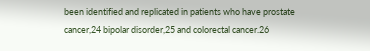been identified and replicated in patients who have prostate cancer,24 bipolar disorder,25 and colorectal cancer.26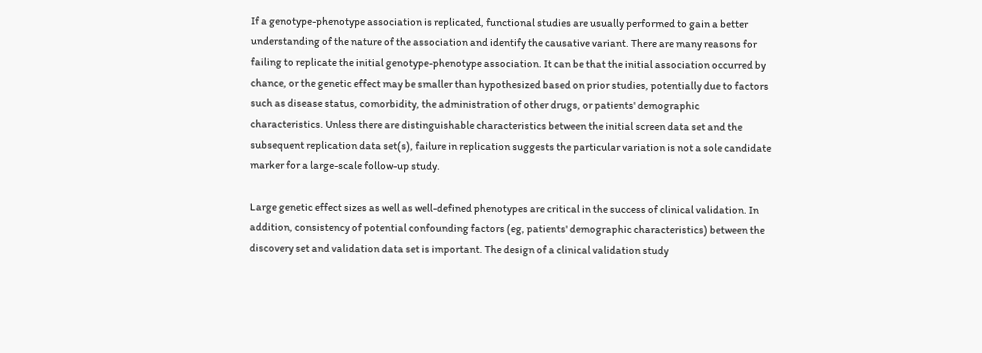If a genotype-phenotype association is replicated, functional studies are usually performed to gain a better understanding of the nature of the association and identify the causative variant. There are many reasons for failing to replicate the initial genotype-phenotype association. It can be that the initial association occurred by chance, or the genetic effect may be smaller than hypothesized based on prior studies, potentially due to factors such as disease status, comorbidity, the administration of other drugs, or patients' demographic characteristics. Unless there are distinguishable characteristics between the initial screen data set and the subsequent replication data set(s), failure in replication suggests the particular variation is not a sole candidate marker for a large-scale follow-up study.

Large genetic effect sizes as well as well-defined phenotypes are critical in the success of clinical validation. In addition, consistency of potential confounding factors (eg, patients' demographic characteristics) between the discovery set and validation data set is important. The design of a clinical validation study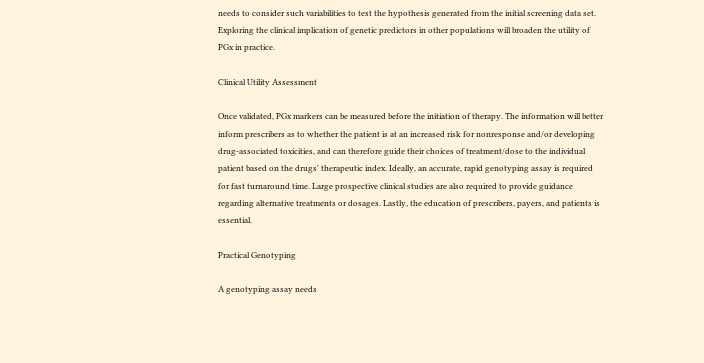needs to consider such variabilities to test the hypothesis generated from the initial screening data set. Exploring the clinical implication of genetic predictors in other populations will broaden the utility of PGx in practice.

Clinical Utility Assessment

Once validated, PGx markers can be measured before the initiation of therapy. The information will better inform prescribers as to whether the patient is at an increased risk for nonresponse and/or developing drug-associated toxicities, and can therefore guide their choices of treatment/dose to the individual patient based on the drugs' therapeutic index. Ideally, an accurate, rapid genotyping assay is required for fast turnaround time. Large prospective clinical studies are also required to provide guidance regarding alternative treatments or dosages. Lastly, the education of prescribers, payers, and patients is essential.

Practical Genotyping

A genotyping assay needs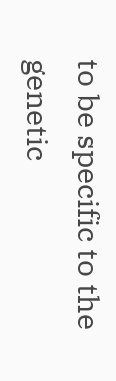to be specific to the genetic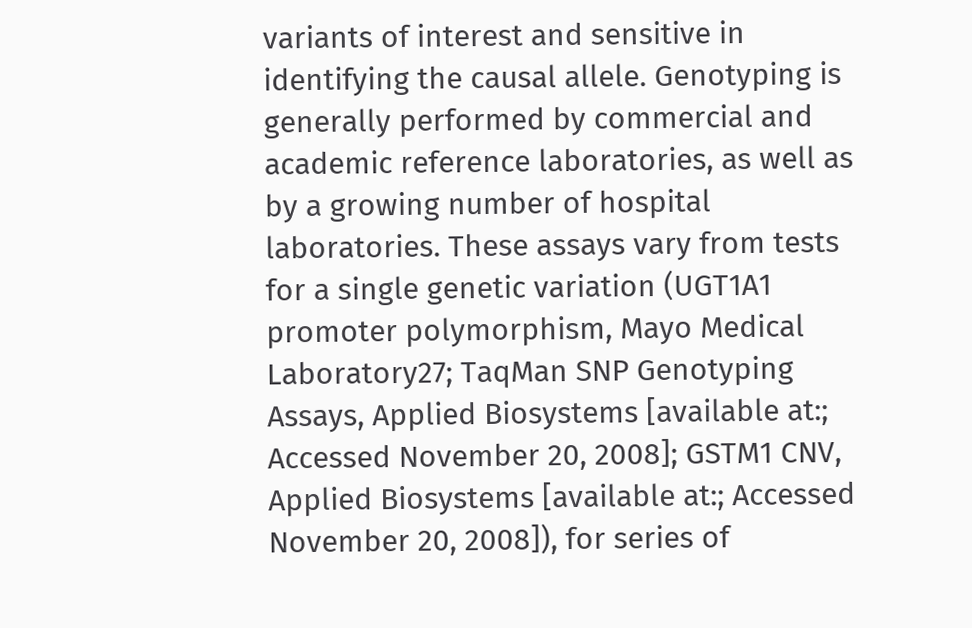variants of interest and sensitive in identifying the causal allele. Genotyping is generally performed by commercial and academic reference laboratories, as well as by a growing number of hospital laboratories. These assays vary from tests for a single genetic variation (UGT1A1 promoter polymorphism, Mayo Medical Laboratory27; TaqMan SNP Genotyping Assays, Applied Biosystems [available at:; Accessed November 20, 2008]; GSTM1 CNV, Applied Biosystems [available at:; Accessed November 20, 2008]), for series of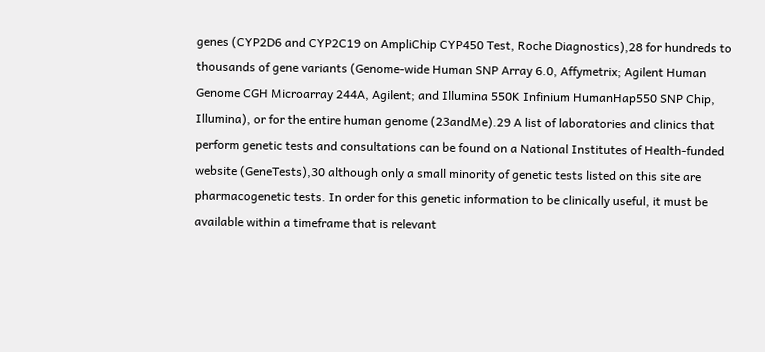genes (CYP2D6 and CYP2C19 on AmpliChip CYP450 Test, Roche Diagnostics),28 for hundreds to thousands of gene variants (Genome-wide Human SNP Array 6.0, Affymetrix; Agilent Human Genome CGH Microarray 244A, Agilent; and Illumina 550K Infinium HumanHap550 SNP Chip, Illumina), or for the entire human genome (23andMe).29 A list of laboratories and clinics that perform genetic tests and consultations can be found on a National Institutes of Health-funded website (GeneTests),30 although only a small minority of genetic tests listed on this site are pharmacogenetic tests. In order for this genetic information to be clinically useful, it must be available within a timeframe that is relevant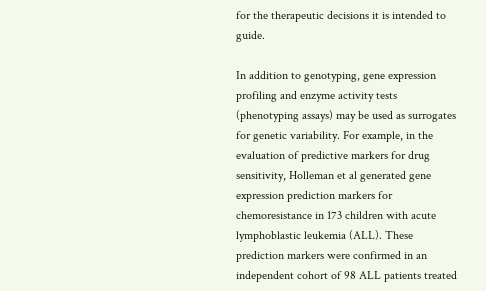for the therapeutic decisions it is intended to guide.

In addition to genotyping, gene expression profiling and enzyme activity tests (phenotyping assays) may be used as surrogates for genetic variability. For example, in the evaluation of predictive markers for drug sensitivity, Holleman et al generated gene expression prediction markers for chemoresistance in 173 children with acute lymphoblastic leukemia (ALL). These prediction markers were confirmed in an independent cohort of 98 ALL patients treated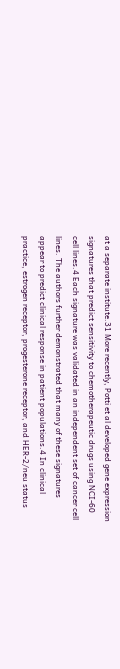at a separate institute.31 More recently, Potti et al developed gene expression signatures that predict sensitivity to chemotherapeutic drugs using NCI-60 cell lines.4 Each signature was validated in an independent set of cancer cell lines. The authors further demonstrated that many of these signatures appear to predict clinical response in patient populations.4 In clinical practice, estrogen receptor, progesterone receptor, and HER-2/neu status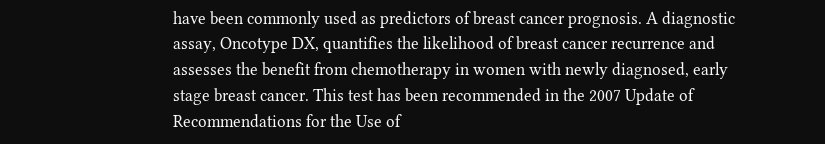have been commonly used as predictors of breast cancer prognosis. A diagnostic assay, Oncotype DX, quantifies the likelihood of breast cancer recurrence and assesses the benefit from chemotherapy in women with newly diagnosed, early stage breast cancer. This test has been recommended in the 2007 Update of Recommendations for the Use of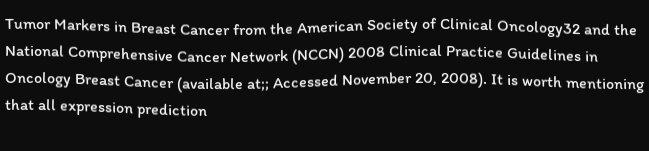Tumor Markers in Breast Cancer from the American Society of Clinical Oncology32 and the National Comprehensive Cancer Network (NCCN) 2008 Clinical Practice Guidelines in Oncology Breast Cancer (available at;; Accessed November 20, 2008). It is worth mentioning that all expression prediction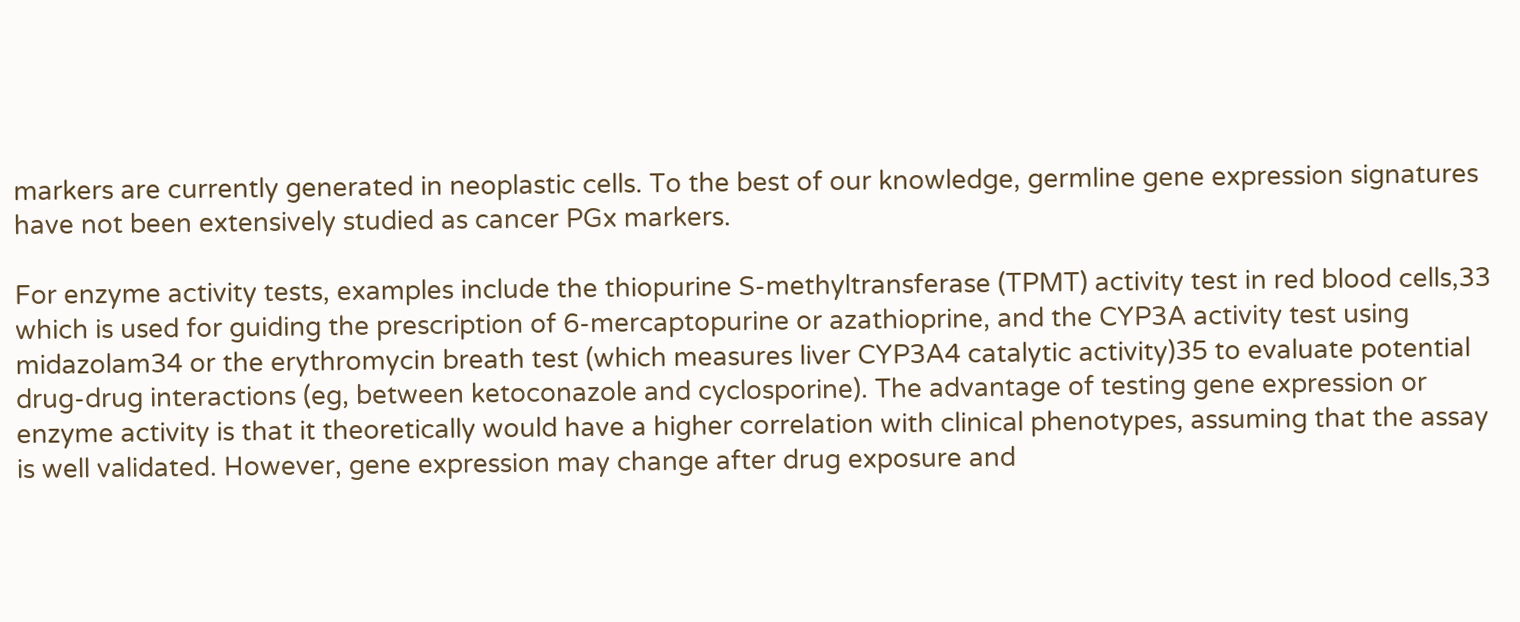markers are currently generated in neoplastic cells. To the best of our knowledge, germline gene expression signatures have not been extensively studied as cancer PGx markers.

For enzyme activity tests, examples include the thiopurine S-methyltransferase (TPMT) activity test in red blood cells,33 which is used for guiding the prescription of 6-mercaptopurine or azathioprine, and the CYP3A activity test using midazolam34 or the erythromycin breath test (which measures liver CYP3A4 catalytic activity)35 to evaluate potential drug-drug interactions (eg, between ketoconazole and cyclosporine). The advantage of testing gene expression or enzyme activity is that it theoretically would have a higher correlation with clinical phenotypes, assuming that the assay is well validated. However, gene expression may change after drug exposure and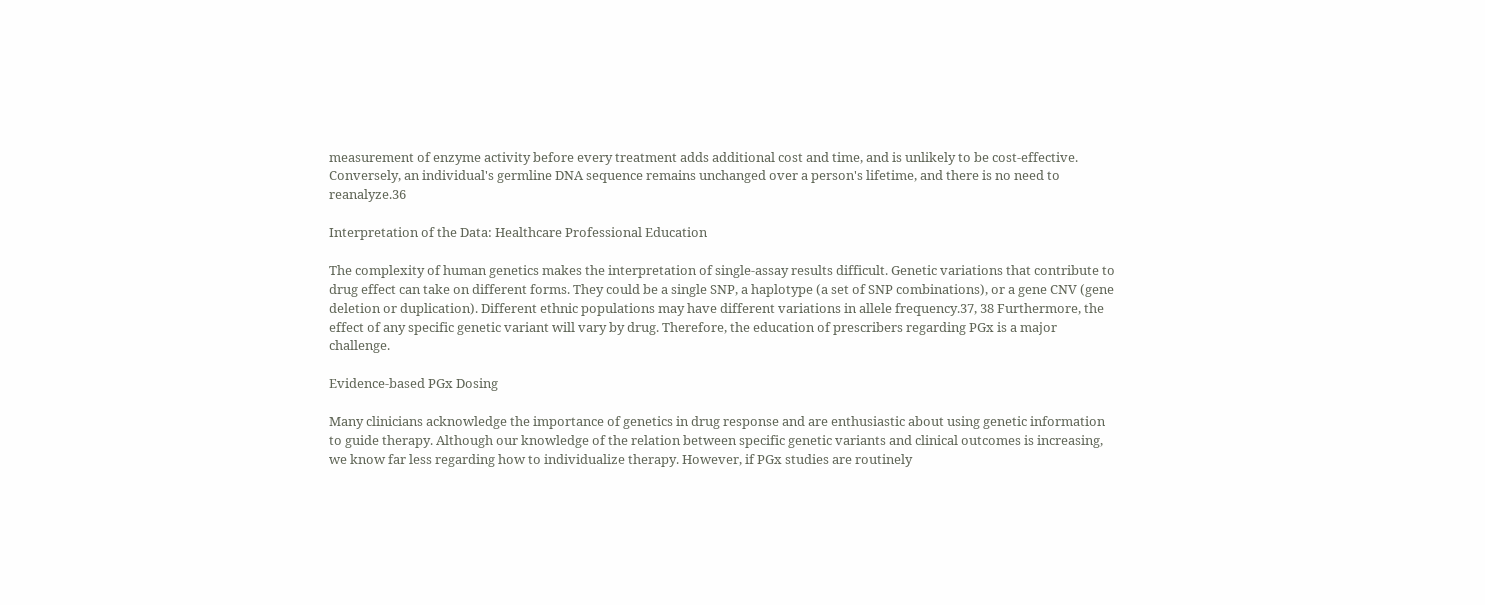measurement of enzyme activity before every treatment adds additional cost and time, and is unlikely to be cost-effective. Conversely, an individual's germline DNA sequence remains unchanged over a person's lifetime, and there is no need to reanalyze.36

Interpretation of the Data: Healthcare Professional Education

The complexity of human genetics makes the interpretation of single-assay results difficult. Genetic variations that contribute to drug effect can take on different forms. They could be a single SNP, a haplotype (a set of SNP combinations), or a gene CNV (gene deletion or duplication). Different ethnic populations may have different variations in allele frequency.37, 38 Furthermore, the effect of any specific genetic variant will vary by drug. Therefore, the education of prescribers regarding PGx is a major challenge.

Evidence-based PGx Dosing

Many clinicians acknowledge the importance of genetics in drug response and are enthusiastic about using genetic information to guide therapy. Although our knowledge of the relation between specific genetic variants and clinical outcomes is increasing, we know far less regarding how to individualize therapy. However, if PGx studies are routinely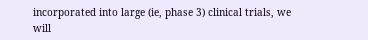incorporated into large (ie, phase 3) clinical trials, we will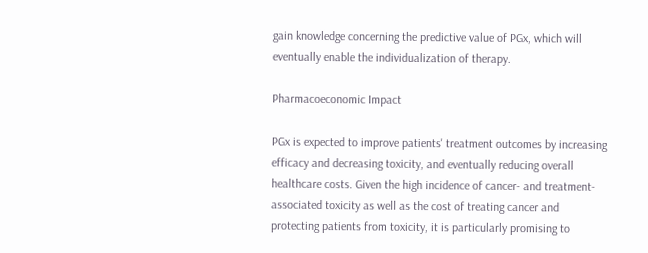gain knowledge concerning the predictive value of PGx, which will eventually enable the individualization of therapy.

Pharmacoeconomic Impact

PGx is expected to improve patients' treatment outcomes by increasing efficacy and decreasing toxicity, and eventually reducing overall healthcare costs. Given the high incidence of cancer- and treatment-associated toxicity as well as the cost of treating cancer and protecting patients from toxicity, it is particularly promising to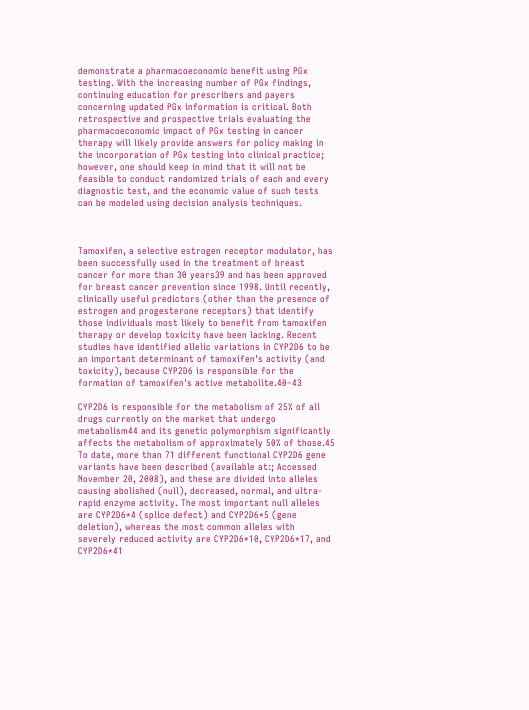demonstrate a pharmacoeconomic benefit using PGx testing. With the increasing number of PGx findings, continuing education for prescribers and payers concerning updated PGx information is critical. Both retrospective and prospective trials evaluating the pharmacoeconomic impact of PGx testing in cancer therapy will likely provide answers for policy making in the incorporation of PGx testing into clinical practice; however, one should keep in mind that it will not be feasible to conduct randomized trials of each and every diagnostic test, and the economic value of such tests can be modeled using decision analysis techniques.



Tamoxifen, a selective estrogen receptor modulator, has been successfully used in the treatment of breast cancer for more than 30 years39 and has been approved for breast cancer prevention since 1998. Until recently, clinically useful predictors (other than the presence of estrogen and progesterone receptors) that identify those individuals most likely to benefit from tamoxifen therapy or develop toxicity have been lacking. Recent studies have identified allelic variations in CYP2D6 to be an important determinant of tamoxifen's activity (and toxicity), because CYP2D6 is responsible for the formation of tamoxifen's active metabolite.40–43

CYP2D6 is responsible for the metabolism of 25% of all drugs currently on the market that undergo metabolism44 and its genetic polymorphism significantly affects the metabolism of approximately 50% of those.45 To date, more than 71 different functional CYP2D6 gene variants have been described (available at:; Accessed November 20, 2008), and these are divided into alleles causing abolished (null), decreased, normal, and ultra-rapid enzyme activity. The most important null alleles are CYP2D6*4 (splice defect) and CYP2D6*5 (gene deletion), whereas the most common alleles with severely reduced activity are CYP2D6*10, CYP2D6*17, and CYP2D6*41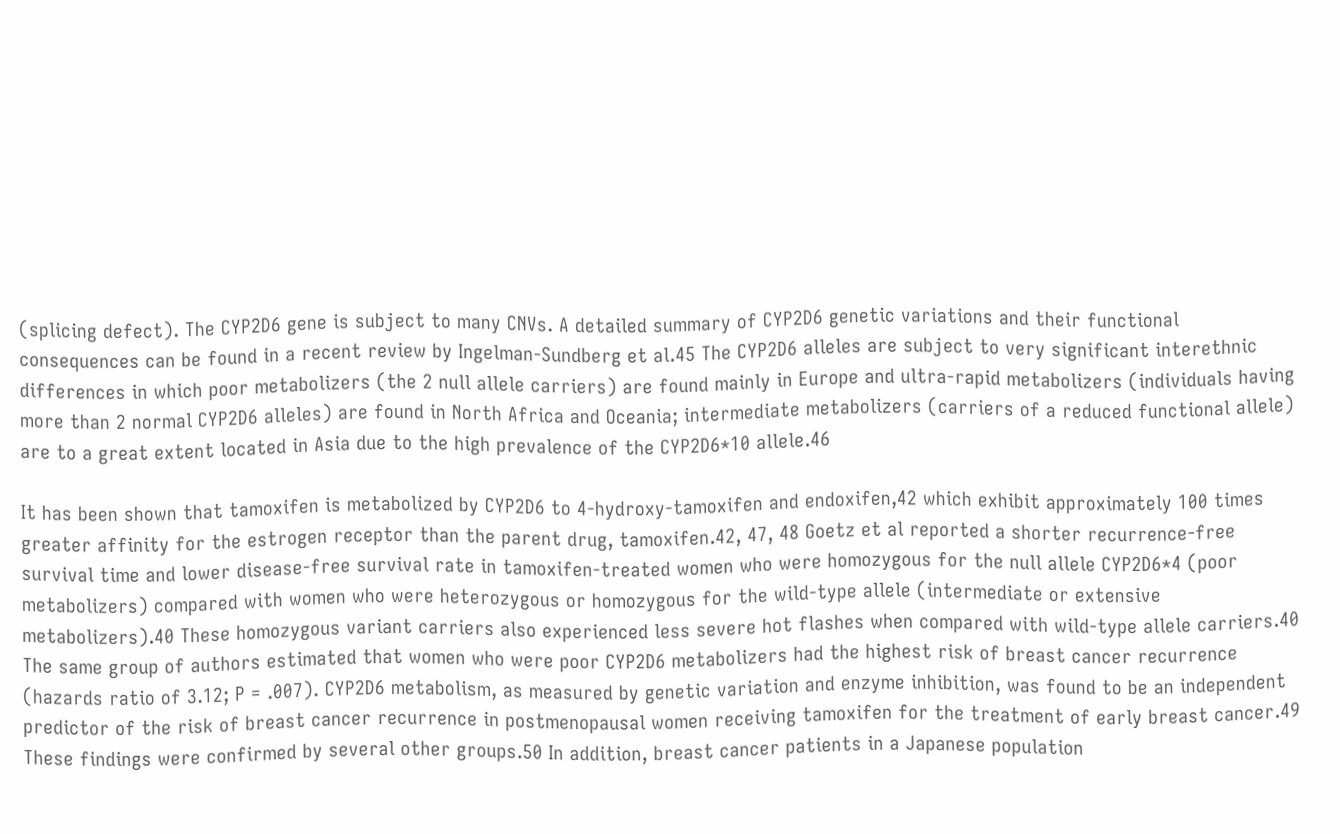(splicing defect). The CYP2D6 gene is subject to many CNVs. A detailed summary of CYP2D6 genetic variations and their functional consequences can be found in a recent review by Ingelman-Sundberg et al.45 The CYP2D6 alleles are subject to very significant interethnic differences in which poor metabolizers (the 2 null allele carriers) are found mainly in Europe and ultra-rapid metabolizers (individuals having more than 2 normal CYP2D6 alleles) are found in North Africa and Oceania; intermediate metabolizers (carriers of a reduced functional allele) are to a great extent located in Asia due to the high prevalence of the CYP2D6*10 allele.46

It has been shown that tamoxifen is metabolized by CYP2D6 to 4-hydroxy-tamoxifen and endoxifen,42 which exhibit approximately 100 times greater affinity for the estrogen receptor than the parent drug, tamoxifen.42, 47, 48 Goetz et al reported a shorter recurrence-free survival time and lower disease-free survival rate in tamoxifen-treated women who were homozygous for the null allele CYP2D6*4 (poor metabolizers) compared with women who were heterozygous or homozygous for the wild-type allele (intermediate or extensive metabolizers).40 These homozygous variant carriers also experienced less severe hot flashes when compared with wild-type allele carriers.40 The same group of authors estimated that women who were poor CYP2D6 metabolizers had the highest risk of breast cancer recurrence (hazards ratio of 3.12; P = .007). CYP2D6 metabolism, as measured by genetic variation and enzyme inhibition, was found to be an independent predictor of the risk of breast cancer recurrence in postmenopausal women receiving tamoxifen for the treatment of early breast cancer.49 These findings were confirmed by several other groups.50 In addition, breast cancer patients in a Japanese population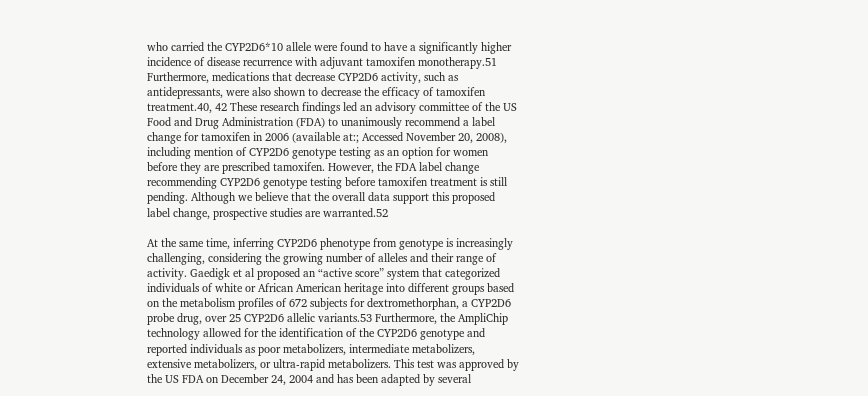who carried the CYP2D6*10 allele were found to have a significantly higher incidence of disease recurrence with adjuvant tamoxifen monotherapy.51 Furthermore, medications that decrease CYP2D6 activity, such as antidepressants, were also shown to decrease the efficacy of tamoxifen treatment.40, 42 These research findings led an advisory committee of the US Food and Drug Administration (FDA) to unanimously recommend a label change for tamoxifen in 2006 (available at:; Accessed November 20, 2008), including mention of CYP2D6 genotype testing as an option for women before they are prescribed tamoxifen. However, the FDA label change recommending CYP2D6 genotype testing before tamoxifen treatment is still pending. Although we believe that the overall data support this proposed label change, prospective studies are warranted.52

At the same time, inferring CYP2D6 phenotype from genotype is increasingly challenging, considering the growing number of alleles and their range of activity. Gaedigk et al proposed an “active score” system that categorized individuals of white or African American heritage into different groups based on the metabolism profiles of 672 subjects for dextromethorphan, a CYP2D6 probe drug, over 25 CYP2D6 allelic variants.53 Furthermore, the AmpliChip technology allowed for the identification of the CYP2D6 genotype and reported individuals as poor metabolizers, intermediate metabolizers, extensive metabolizers, or ultra-rapid metabolizers. This test was approved by the US FDA on December 24, 2004 and has been adapted by several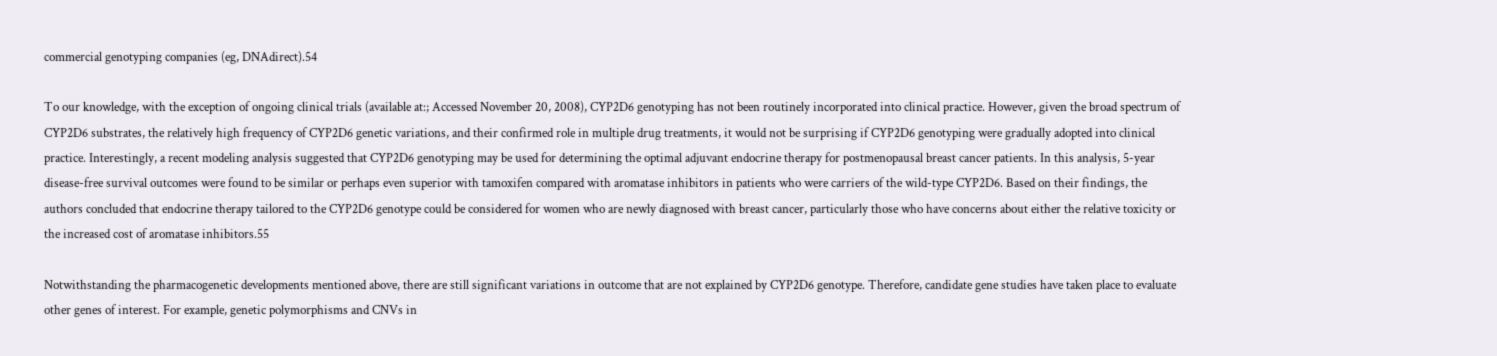commercial genotyping companies (eg, DNAdirect).54

To our knowledge, with the exception of ongoing clinical trials (available at:; Accessed November 20, 2008), CYP2D6 genotyping has not been routinely incorporated into clinical practice. However, given the broad spectrum of CYP2D6 substrates, the relatively high frequency of CYP2D6 genetic variations, and their confirmed role in multiple drug treatments, it would not be surprising if CYP2D6 genotyping were gradually adopted into clinical practice. Interestingly, a recent modeling analysis suggested that CYP2D6 genotyping may be used for determining the optimal adjuvant endocrine therapy for postmenopausal breast cancer patients. In this analysis, 5-year disease-free survival outcomes were found to be similar or perhaps even superior with tamoxifen compared with aromatase inhibitors in patients who were carriers of the wild-type CYP2D6. Based on their findings, the authors concluded that endocrine therapy tailored to the CYP2D6 genotype could be considered for women who are newly diagnosed with breast cancer, particularly those who have concerns about either the relative toxicity or the increased cost of aromatase inhibitors.55

Notwithstanding the pharmacogenetic developments mentioned above, there are still significant variations in outcome that are not explained by CYP2D6 genotype. Therefore, candidate gene studies have taken place to evaluate other genes of interest. For example, genetic polymorphisms and CNVs in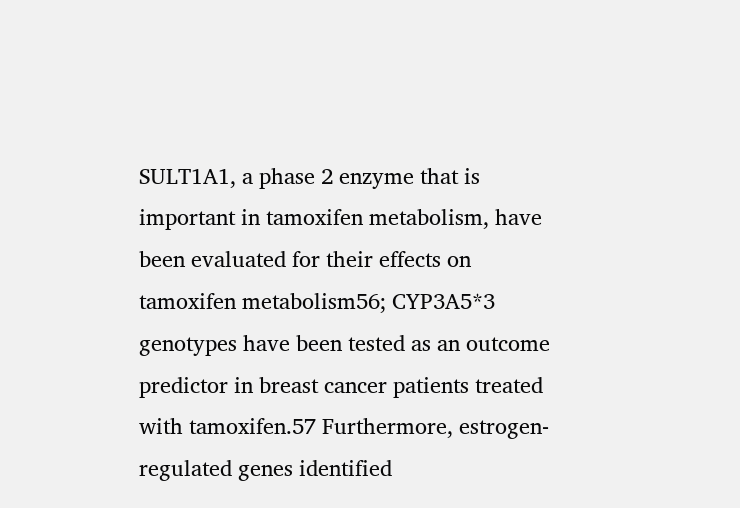SULT1A1, a phase 2 enzyme that is important in tamoxifen metabolism, have been evaluated for their effects on tamoxifen metabolism56; CYP3A5*3 genotypes have been tested as an outcome predictor in breast cancer patients treated with tamoxifen.57 Furthermore, estrogen-regulated genes identified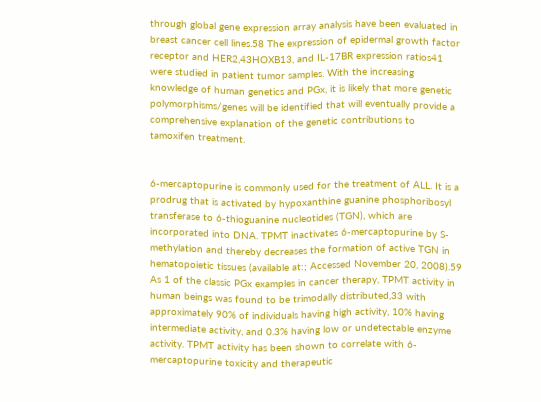through global gene expression array analysis have been evaluated in breast cancer cell lines.58 The expression of epidermal growth factor receptor and HER2,43HOXB13, and IL-17BR expression ratios41 were studied in patient tumor samples. With the increasing knowledge of human genetics and PGx, it is likely that more genetic polymorphisms/genes will be identified that will eventually provide a comprehensive explanation of the genetic contributions to tamoxifen treatment.


6-mercaptopurine is commonly used for the treatment of ALL. It is a prodrug that is activated by hypoxanthine guanine phosphoribosyl transferase to 6-thioguanine nucleotides (TGN), which are incorporated into DNA. TPMT inactivates 6-mercaptopurine by S-methylation and thereby decreases the formation of active TGN in hematopoietic tissues (available at:; Accessed November 20, 2008).59 As 1 of the classic PGx examples in cancer therapy, TPMT activity in human beings was found to be trimodally distributed,33 with approximately 90% of individuals having high activity, 10% having intermediate activity, and 0.3% having low or undetectable enzyme activity. TPMT activity has been shown to correlate with 6-mercaptopurine toxicity and therapeutic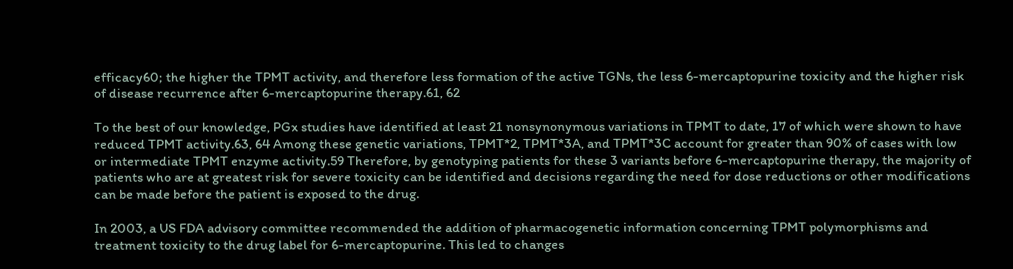efficacy60; the higher the TPMT activity, and therefore less formation of the active TGNs, the less 6-mercaptopurine toxicity and the higher risk of disease recurrence after 6-mercaptopurine therapy.61, 62

To the best of our knowledge, PGx studies have identified at least 21 nonsynonymous variations in TPMT to date, 17 of which were shown to have reduced TPMT activity.63, 64 Among these genetic variations, TPMT*2, TPMT*3A, and TPMT*3C account for greater than 90% of cases with low or intermediate TPMT enzyme activity.59 Therefore, by genotyping patients for these 3 variants before 6-mercaptopurine therapy, the majority of patients who are at greatest risk for severe toxicity can be identified and decisions regarding the need for dose reductions or other modifications can be made before the patient is exposed to the drug.

In 2003, a US FDA advisory committee recommended the addition of pharmacogenetic information concerning TPMT polymorphisms and treatment toxicity to the drug label for 6-mercaptopurine. This led to changes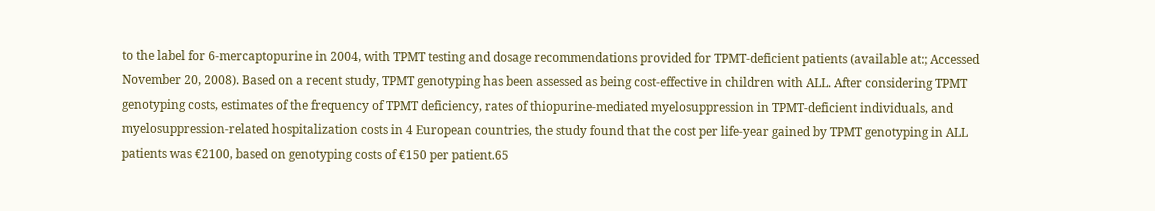to the label for 6-mercaptopurine in 2004, with TPMT testing and dosage recommendations provided for TPMT-deficient patients (available at:; Accessed November 20, 2008). Based on a recent study, TPMT genotyping has been assessed as being cost-effective in children with ALL. After considering TPMT genotyping costs, estimates of the frequency of TPMT deficiency, rates of thiopurine-mediated myelosuppression in TPMT-deficient individuals, and myelosuppression-related hospitalization costs in 4 European countries, the study found that the cost per life-year gained by TPMT genotyping in ALL patients was €2100, based on genotyping costs of €150 per patient.65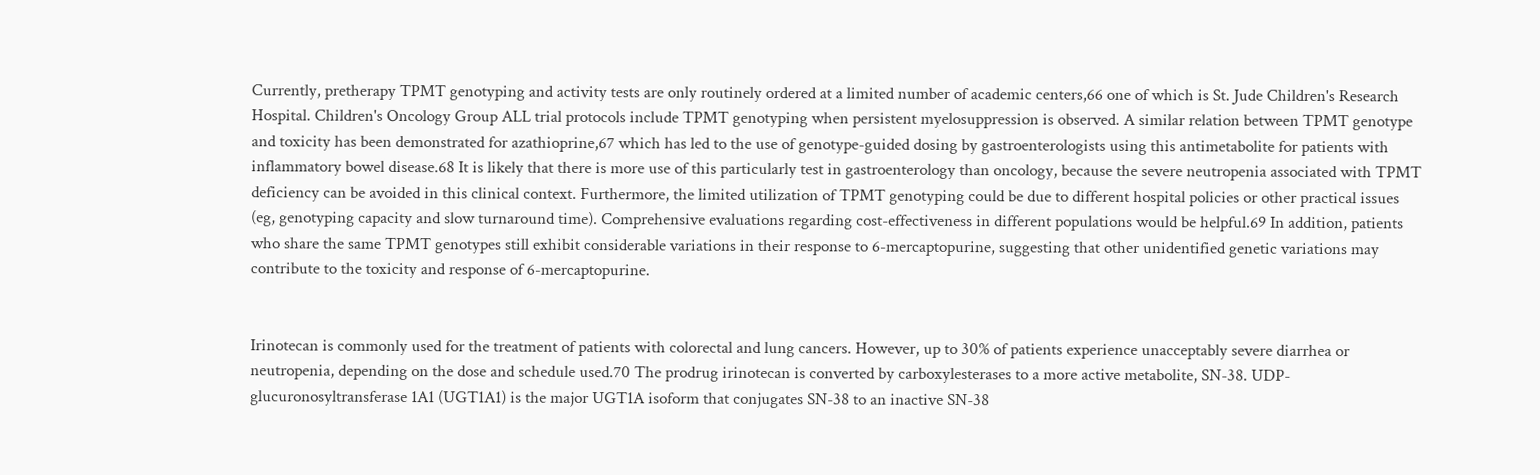Currently, pretherapy TPMT genotyping and activity tests are only routinely ordered at a limited number of academic centers,66 one of which is St. Jude Children's Research Hospital. Children's Oncology Group ALL trial protocols include TPMT genotyping when persistent myelosuppression is observed. A similar relation between TPMT genotype and toxicity has been demonstrated for azathioprine,67 which has led to the use of genotype-guided dosing by gastroenterologists using this antimetabolite for patients with inflammatory bowel disease.68 It is likely that there is more use of this particularly test in gastroenterology than oncology, because the severe neutropenia associated with TPMT deficiency can be avoided in this clinical context. Furthermore, the limited utilization of TPMT genotyping could be due to different hospital policies or other practical issues (eg, genotyping capacity and slow turnaround time). Comprehensive evaluations regarding cost-effectiveness in different populations would be helpful.69 In addition, patients who share the same TPMT genotypes still exhibit considerable variations in their response to 6-mercaptopurine, suggesting that other unidentified genetic variations may contribute to the toxicity and response of 6-mercaptopurine.


Irinotecan is commonly used for the treatment of patients with colorectal and lung cancers. However, up to 30% of patients experience unacceptably severe diarrhea or neutropenia, depending on the dose and schedule used.70 The prodrug irinotecan is converted by carboxylesterases to a more active metabolite, SN-38. UDP-glucuronosyltransferase 1A1 (UGT1A1) is the major UGT1A isoform that conjugates SN-38 to an inactive SN-38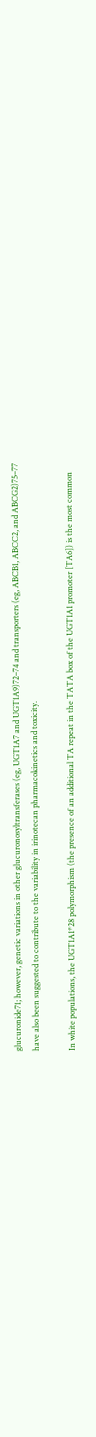glucuronide71; however, genetic variations in other glucuronosyltransferases (eg, UGT1A7 and UGT1A9)72–74 and transporters (eg, ABCB1, ABCC2, and ABCG2)75–77 have also been suggested to contribute to the variability in irinotecan pharmacokinetics and toxicity.

In white populations, the UGT1A1*28 polymorphism (the presence of an additional TA repeat in the TATA box of the UGT1A1 promoter [TA6]) is the most common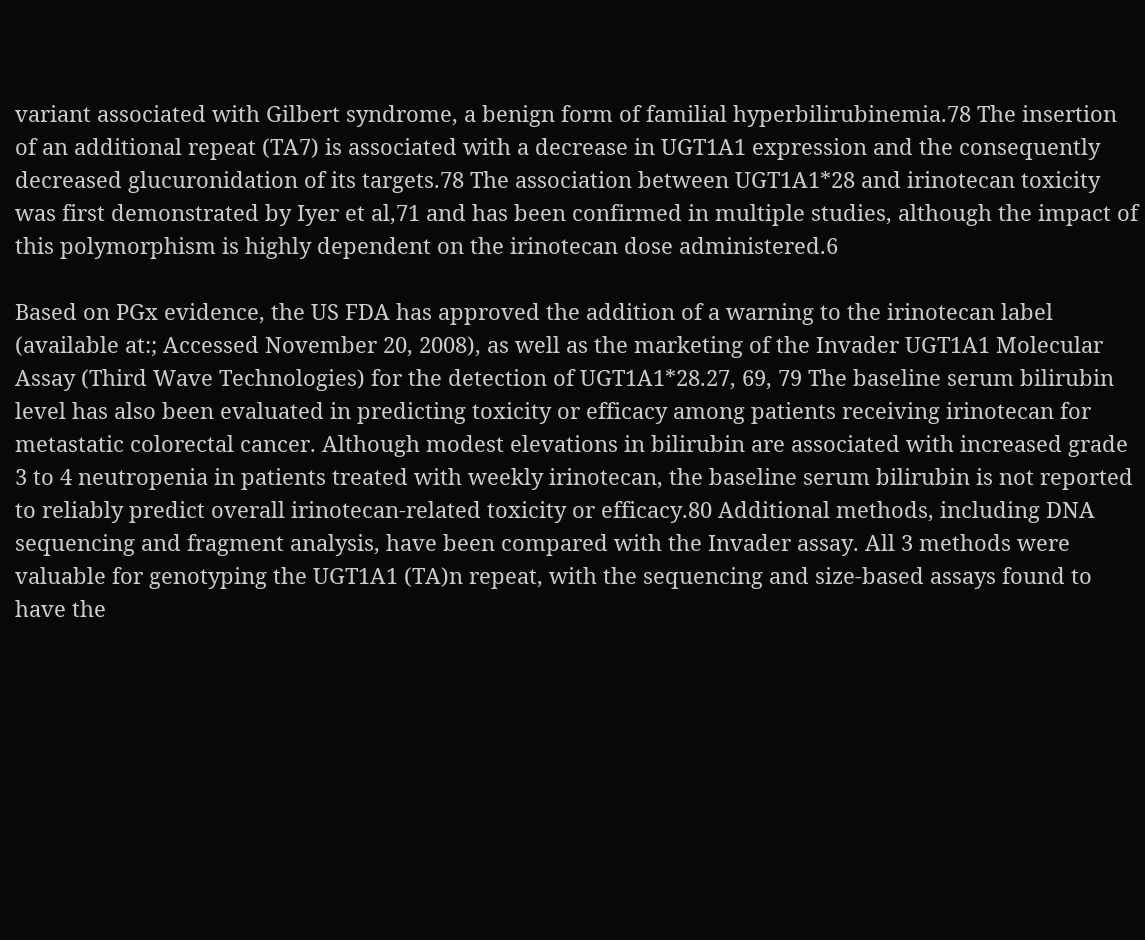variant associated with Gilbert syndrome, a benign form of familial hyperbilirubinemia.78 The insertion of an additional repeat (TA7) is associated with a decrease in UGT1A1 expression and the consequently decreased glucuronidation of its targets.78 The association between UGT1A1*28 and irinotecan toxicity was first demonstrated by Iyer et al,71 and has been confirmed in multiple studies, although the impact of this polymorphism is highly dependent on the irinotecan dose administered.6

Based on PGx evidence, the US FDA has approved the addition of a warning to the irinotecan label (available at:; Accessed November 20, 2008), as well as the marketing of the Invader UGT1A1 Molecular Assay (Third Wave Technologies) for the detection of UGT1A1*28.27, 69, 79 The baseline serum bilirubin level has also been evaluated in predicting toxicity or efficacy among patients receiving irinotecan for metastatic colorectal cancer. Although modest elevations in bilirubin are associated with increased grade 3 to 4 neutropenia in patients treated with weekly irinotecan, the baseline serum bilirubin is not reported to reliably predict overall irinotecan-related toxicity or efficacy.80 Additional methods, including DNA sequencing and fragment analysis, have been compared with the Invader assay. All 3 methods were valuable for genotyping the UGT1A1 (TA)n repeat, with the sequencing and size-based assays found to have the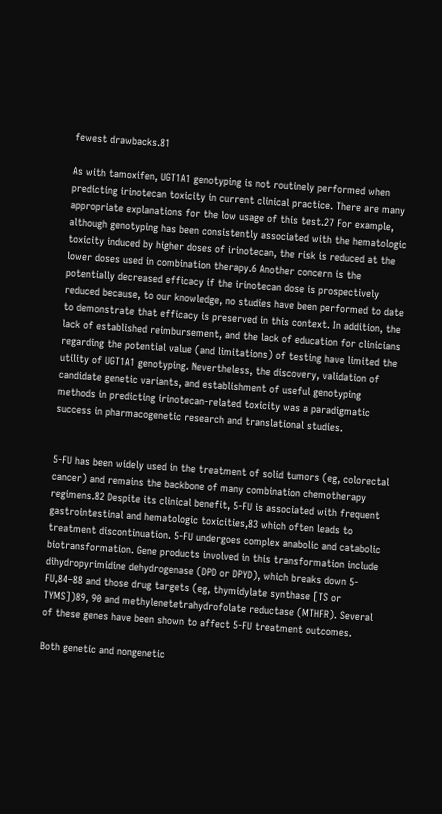fewest drawbacks.81

As with tamoxifen, UGT1A1 genotyping is not routinely performed when predicting irinotecan toxicity in current clinical practice. There are many appropriate explanations for the low usage of this test.27 For example, although genotyping has been consistently associated with the hematologic toxicity induced by higher doses of irinotecan, the risk is reduced at the lower doses used in combination therapy.6 Another concern is the potentially decreased efficacy if the irinotecan dose is prospectively reduced because, to our knowledge, no studies have been performed to date to demonstrate that efficacy is preserved in this context. In addition, the lack of established reimbursement, and the lack of education for clinicians regarding the potential value (and limitations) of testing have limited the utility of UGT1A1 genotyping. Nevertheless, the discovery, validation of candidate genetic variants, and establishment of useful genotyping methods in predicting irinotecan-related toxicity was a paradigmatic success in pharmacogenetic research and translational studies.


5-FU has been widely used in the treatment of solid tumors (eg, colorectal cancer) and remains the backbone of many combination chemotherapy regimens.82 Despite its clinical benefit, 5-FU is associated with frequent gastrointestinal and hematologic toxicities,83 which often leads to treatment discontinuation. 5-FU undergoes complex anabolic and catabolic biotransformation. Gene products involved in this transformation include dihydropyrimidine dehydrogenase (DPD or DPYD), which breaks down 5-FU,84–88 and those drug targets (eg, thymidylate synthase [TS or TYMS])89, 90 and methylenetetrahydrofolate reductase (MTHFR). Several of these genes have been shown to affect 5-FU treatment outcomes.

Both genetic and nongenetic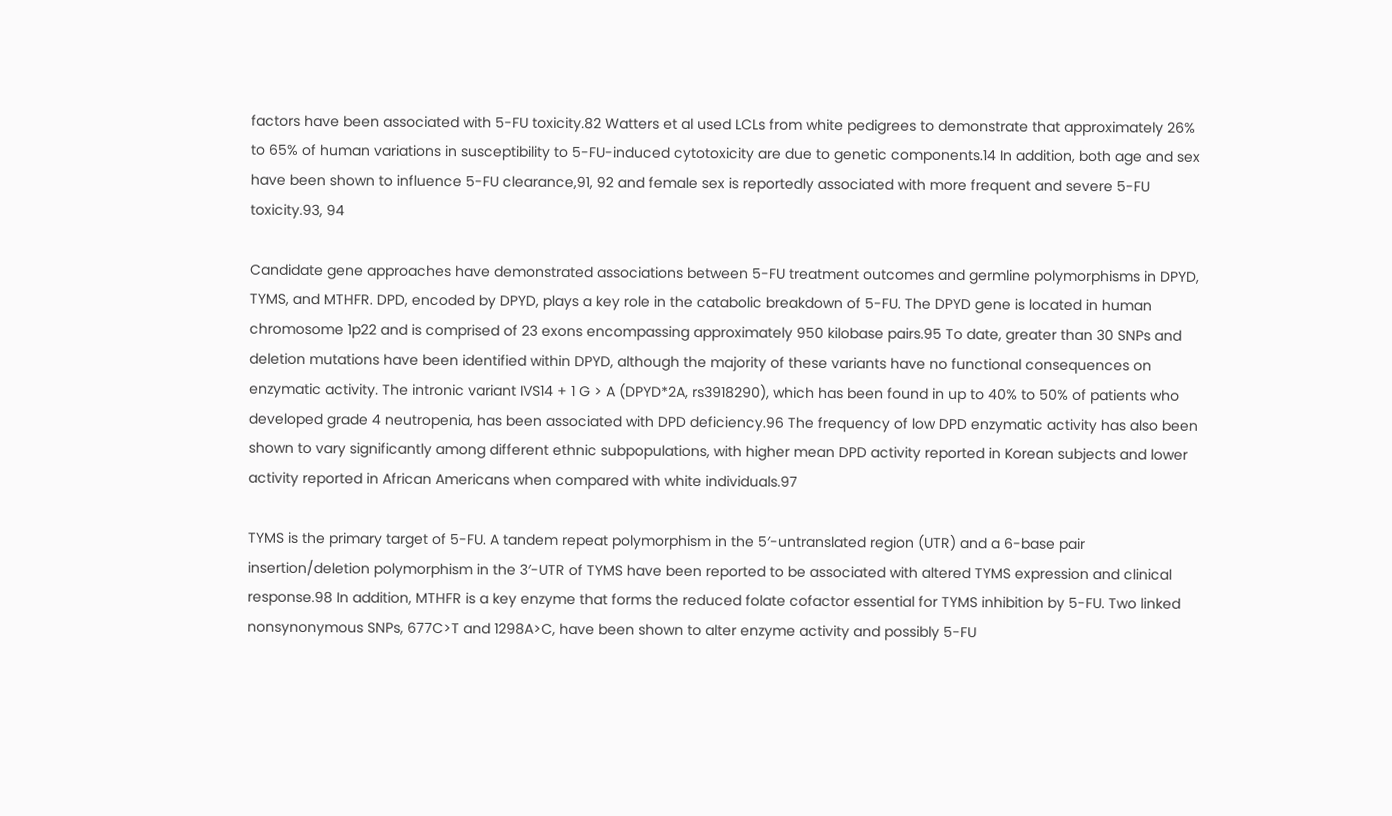factors have been associated with 5-FU toxicity.82 Watters et al used LCLs from white pedigrees to demonstrate that approximately 26% to 65% of human variations in susceptibility to 5-FU-induced cytotoxicity are due to genetic components.14 In addition, both age and sex have been shown to influence 5-FU clearance,91, 92 and female sex is reportedly associated with more frequent and severe 5-FU toxicity.93, 94

Candidate gene approaches have demonstrated associations between 5-FU treatment outcomes and germline polymorphisms in DPYD, TYMS, and MTHFR. DPD, encoded by DPYD, plays a key role in the catabolic breakdown of 5-FU. The DPYD gene is located in human chromosome 1p22 and is comprised of 23 exons encompassing approximately 950 kilobase pairs.95 To date, greater than 30 SNPs and deletion mutations have been identified within DPYD, although the majority of these variants have no functional consequences on enzymatic activity. The intronic variant IVS14 + 1 G > A (DPYD*2A, rs3918290), which has been found in up to 40% to 50% of patients who developed grade 4 neutropenia, has been associated with DPD deficiency.96 The frequency of low DPD enzymatic activity has also been shown to vary significantly among different ethnic subpopulations, with higher mean DPD activity reported in Korean subjects and lower activity reported in African Americans when compared with white individuals.97

TYMS is the primary target of 5-FU. A tandem repeat polymorphism in the 5′-untranslated region (UTR) and a 6-base pair insertion/deletion polymorphism in the 3′-UTR of TYMS have been reported to be associated with altered TYMS expression and clinical response.98 In addition, MTHFR is a key enzyme that forms the reduced folate cofactor essential for TYMS inhibition by 5-FU. Two linked nonsynonymous SNPs, 677C>T and 1298A>C, have been shown to alter enzyme activity and possibly 5-FU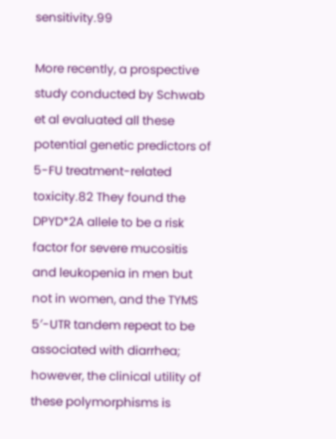sensitivity.99

More recently, a prospective study conducted by Schwab et al evaluated all these potential genetic predictors of 5-FU treatment-related toxicity.82 They found the DPYD*2A allele to be a risk factor for severe mucositis and leukopenia in men but not in women, and the TYMS 5′-UTR tandem repeat to be associated with diarrhea; however, the clinical utility of these polymorphisms is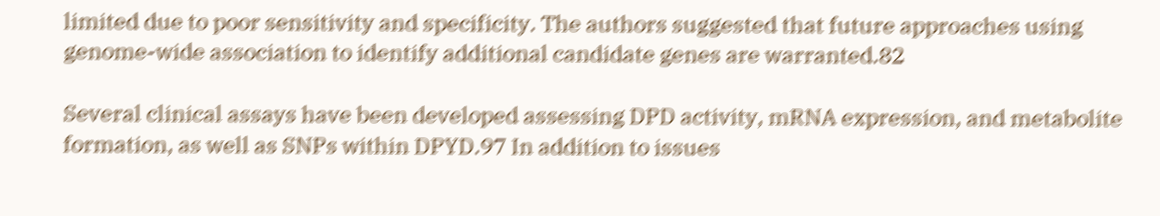limited due to poor sensitivity and specificity. The authors suggested that future approaches using genome-wide association to identify additional candidate genes are warranted.82

Several clinical assays have been developed assessing DPD activity, mRNA expression, and metabolite formation, as well as SNPs within DPYD.97 In addition to issues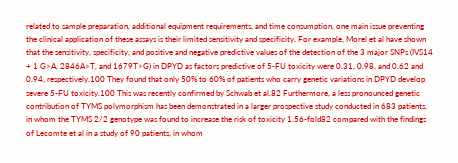related to sample preparation, additional equipment requirements, and time consumption, one main issue preventing the clinical application of these assays is their limited sensitivity and specificity. For example, Morel et al have shown that the sensitivity, specificity, and positive and negative predictive values of the detection of the 3 major SNPs (IVS14 + 1 G>A, 2846A>T, and 1679T>G) in DPYD as factors predictive of 5-FU toxicity were 0.31, 0.98, and 0.62 and 0.94, respectively.100 They found that only 50% to 60% of patients who carry genetic variations in DPYD develop severe 5-FU toxicity.100 This was recently confirmed by Schwab et al.82 Furthermore, a less pronounced genetic contribution of TYMS polymorphism has been demonstrated in a larger prospective study conducted in 683 patients, in whom the TYMS 2/2 genotype was found to increase the risk of toxicity 1.56-fold82 compared with the findings of Lecomte et al in a study of 90 patients, in whom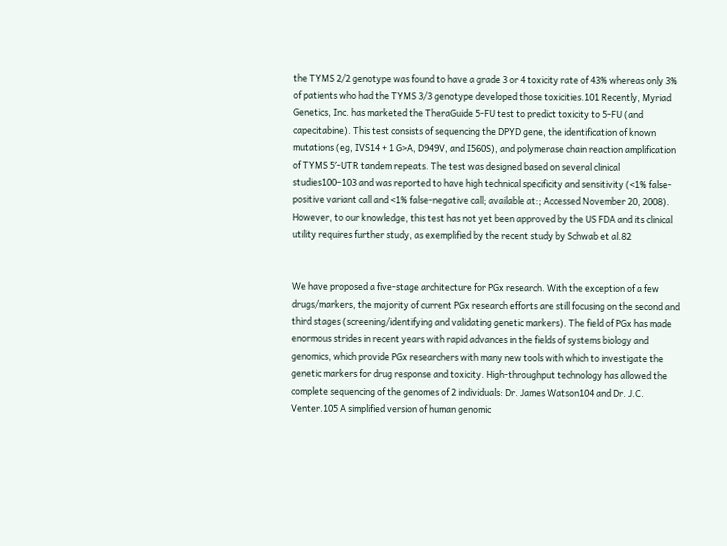the TYMS 2/2 genotype was found to have a grade 3 or 4 toxicity rate of 43% whereas only 3% of patients who had the TYMS 3/3 genotype developed those toxicities.101 Recently, Myriad Genetics, Inc. has marketed the TheraGuide 5-FU test to predict toxicity to 5-FU (and capecitabine). This test consists of sequencing the DPYD gene, the identification of known mutations (eg, IVS14 + 1 G>A, D949V, and I560S), and polymerase chain reaction amplification of TYMS 5′-UTR tandem repeats. The test was designed based on several clinical studies100–103 and was reported to have high technical specificity and sensitivity (<1% false-positive variant call and <1% false-negative call; available at:; Accessed November 20, 2008). However, to our knowledge, this test has not yet been approved by the US FDA and its clinical utility requires further study, as exemplified by the recent study by Schwab et al.82


We have proposed a five-stage architecture for PGx research. With the exception of a few drugs/markers, the majority of current PGx research efforts are still focusing on the second and third stages (screening/identifying and validating genetic markers). The field of PGx has made enormous strides in recent years with rapid advances in the fields of systems biology and genomics, which provide PGx researchers with many new tools with which to investigate the genetic markers for drug response and toxicity. High-throughput technology has allowed the complete sequencing of the genomes of 2 individuals: Dr. James Watson104 and Dr. J.C. Venter.105 A simplified version of human genomic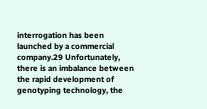interrogation has been launched by a commercial company.29 Unfortunately, there is an imbalance between the rapid development of genotyping technology, the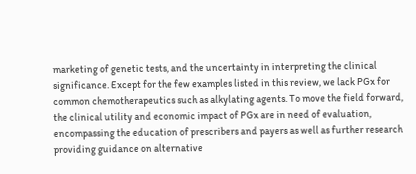marketing of genetic tests, and the uncertainty in interpreting the clinical significance. Except for the few examples listed in this review, we lack PGx for common chemotherapeutics such as alkylating agents. To move the field forward, the clinical utility and economic impact of PGx are in need of evaluation, encompassing the education of prescribers and payers as well as further research providing guidance on alternative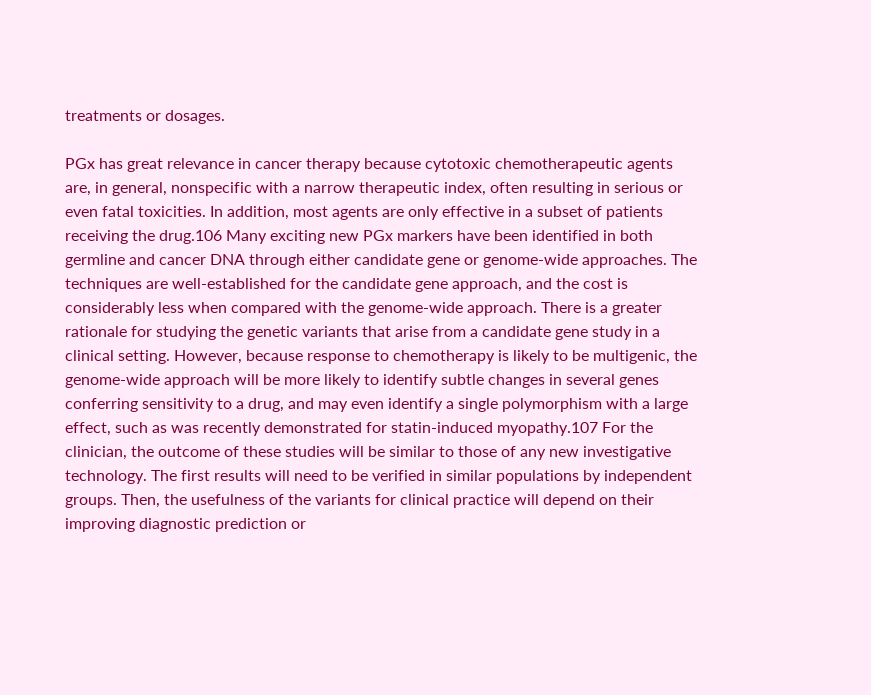treatments or dosages.

PGx has great relevance in cancer therapy because cytotoxic chemotherapeutic agents are, in general, nonspecific with a narrow therapeutic index, often resulting in serious or even fatal toxicities. In addition, most agents are only effective in a subset of patients receiving the drug.106 Many exciting new PGx markers have been identified in both germline and cancer DNA through either candidate gene or genome-wide approaches. The techniques are well-established for the candidate gene approach, and the cost is considerably less when compared with the genome-wide approach. There is a greater rationale for studying the genetic variants that arise from a candidate gene study in a clinical setting. However, because response to chemotherapy is likely to be multigenic, the genome-wide approach will be more likely to identify subtle changes in several genes conferring sensitivity to a drug, and may even identify a single polymorphism with a large effect, such as was recently demonstrated for statin-induced myopathy.107 For the clinician, the outcome of these studies will be similar to those of any new investigative technology. The first results will need to be verified in similar populations by independent groups. Then, the usefulness of the variants for clinical practice will depend on their improving diagnostic prediction or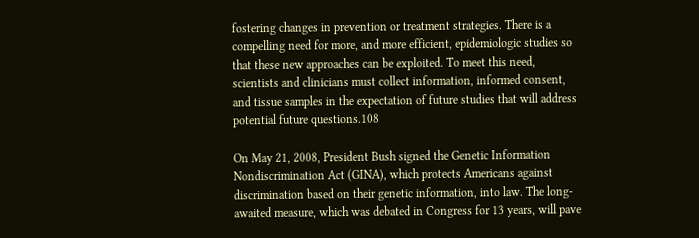fostering changes in prevention or treatment strategies. There is a compelling need for more, and more efficient, epidemiologic studies so that these new approaches can be exploited. To meet this need, scientists and clinicians must collect information, informed consent, and tissue samples in the expectation of future studies that will address potential future questions.108

On May 21, 2008, President Bush signed the Genetic Information Nondiscrimination Act (GINA), which protects Americans against discrimination based on their genetic information, into law. The long-awaited measure, which was debated in Congress for 13 years, will pave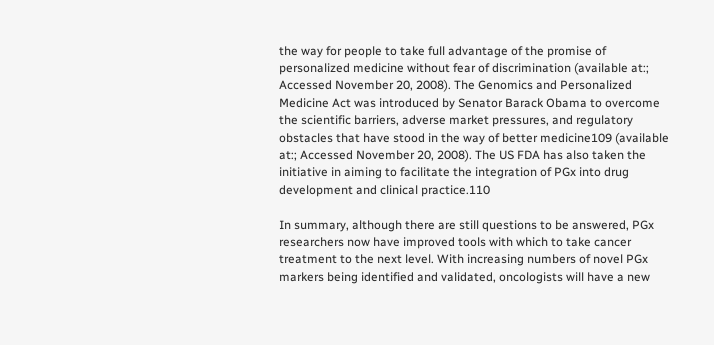the way for people to take full advantage of the promise of personalized medicine without fear of discrimination (available at:; Accessed November 20, 2008). The Genomics and Personalized Medicine Act was introduced by Senator Barack Obama to overcome the scientific barriers, adverse market pressures, and regulatory obstacles that have stood in the way of better medicine109 (available at:; Accessed November 20, 2008). The US FDA has also taken the initiative in aiming to facilitate the integration of PGx into drug development and clinical practice.110

In summary, although there are still questions to be answered, PGx researchers now have improved tools with which to take cancer treatment to the next level. With increasing numbers of novel PGx markers being identified and validated, oncologists will have a new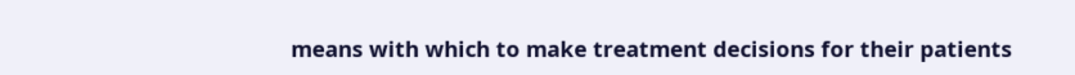means with which to make treatment decisions for their patients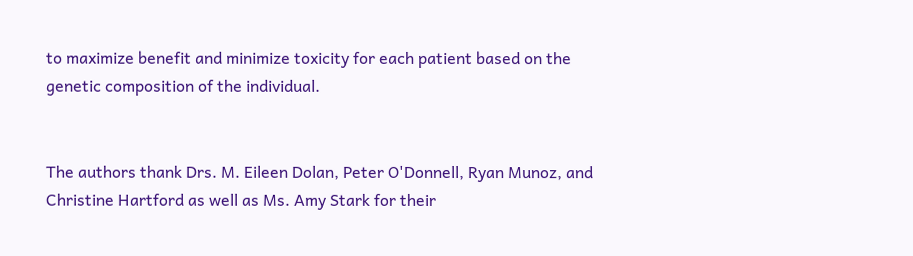to maximize benefit and minimize toxicity for each patient based on the genetic composition of the individual.


The authors thank Drs. M. Eileen Dolan, Peter O'Donnell, Ryan Munoz, and Christine Hartford as well as Ms. Amy Stark for their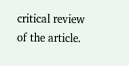critical review of the article.